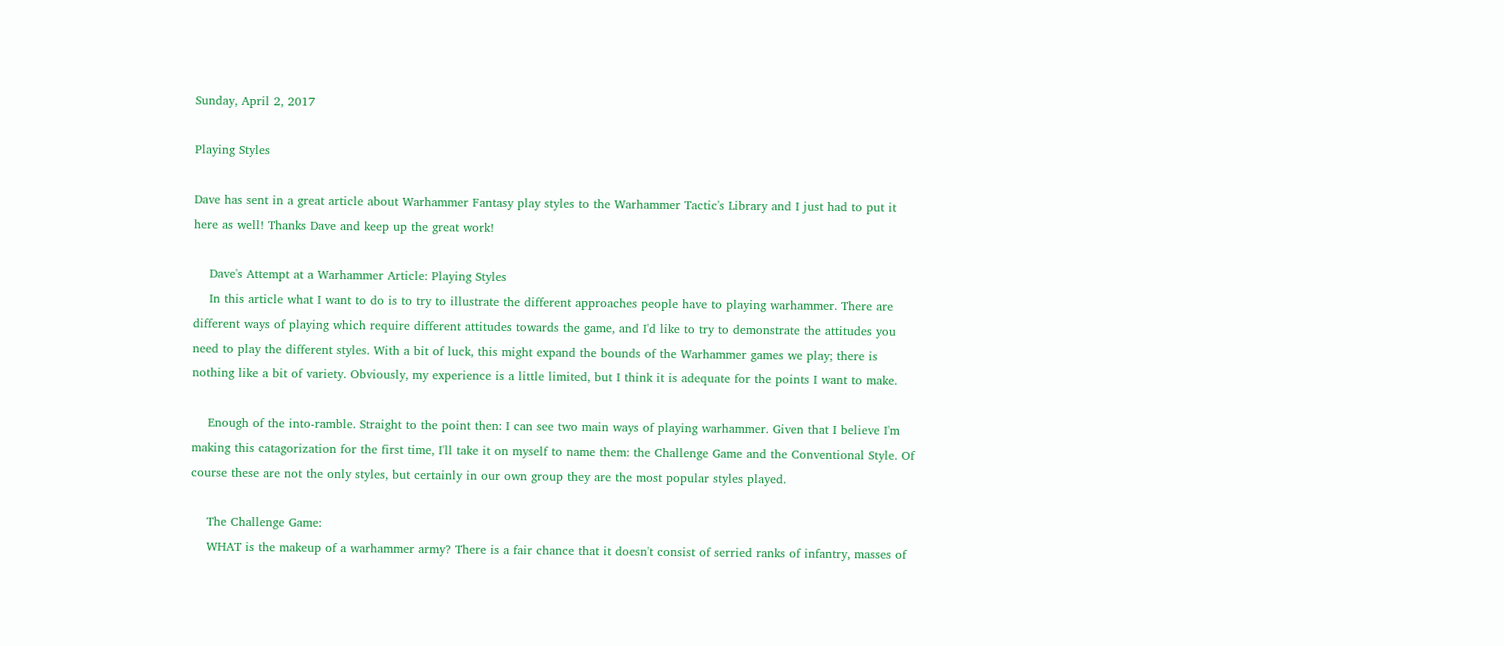Sunday, April 2, 2017

Playing Styles

Dave has sent in a great article about Warhammer Fantasy play styles to the Warhammer Tactic's Library and I just had to put it here as well! Thanks Dave and keep up the great work!

    Dave's Attempt at a Warhammer Article: Playing Styles
    In this article what I want to do is to try to illustrate the different approaches people have to playing warhammer. There are different ways of playing which require different attitudes towards the game, and I'd like to try to demonstrate the attitudes you need to play the different styles. With a bit of luck, this might expand the bounds of the Warhammer games we play; there is nothing like a bit of variety. Obviously, my experience is a little limited, but I think it is adequate for the points I want to make.

    Enough of the into-ramble. Straight to the point then: I can see two main ways of playing warhammer. Given that I believe I'm making this catagorization for the first time, I'll take it on myself to name them: the Challenge Game and the Conventional Style. Of course these are not the only styles, but certainly in our own group they are the most popular styles played.

    The Challenge Game:
    WHAT is the makeup of a warhammer army? There is a fair chance that it doesn't consist of serried ranks of infantry, masses of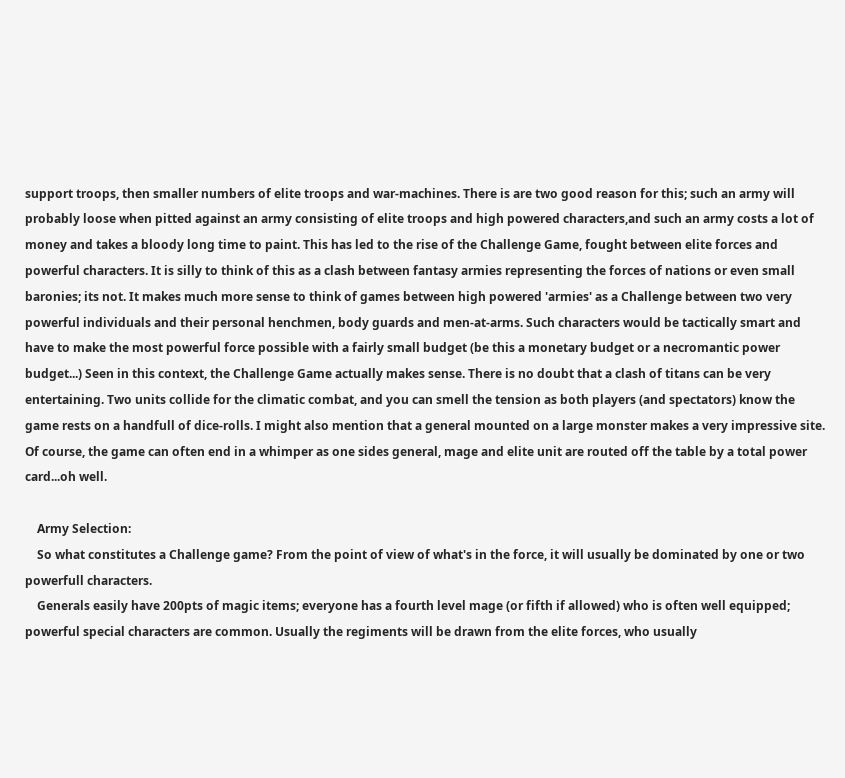support troops, then smaller numbers of elite troops and war-machines. There is are two good reason for this; such an army will probably loose when pitted against an army consisting of elite troops and high powered characters,and such an army costs a lot of money and takes a bloody long time to paint. This has led to the rise of the Challenge Game, fought between elite forces and powerful characters. It is silly to think of this as a clash between fantasy armies representing the forces of nations or even small baronies; its not. It makes much more sense to think of games between high powered 'armies' as a Challenge between two very powerful individuals and their personal henchmen, body guards and men-at-arms. Such characters would be tactically smart and have to make the most powerful force possible with a fairly small budget (be this a monetary budget or a necromantic power budget...) Seen in this context, the Challenge Game actually makes sense. There is no doubt that a clash of titans can be very entertaining. Two units collide for the climatic combat, and you can smell the tension as both players (and spectators) know the game rests on a handfull of dice-rolls. I might also mention that a general mounted on a large monster makes a very impressive site. Of course, the game can often end in a whimper as one sides general, mage and elite unit are routed off the table by a total power card...oh well.

    Army Selection:
    So what constitutes a Challenge game? From the point of view of what's in the force, it will usually be dominated by one or two powerfull characters.
    Generals easily have 200pts of magic items; everyone has a fourth level mage (or fifth if allowed) who is often well equipped; powerful special characters are common. Usually the regiments will be drawn from the elite forces, who usually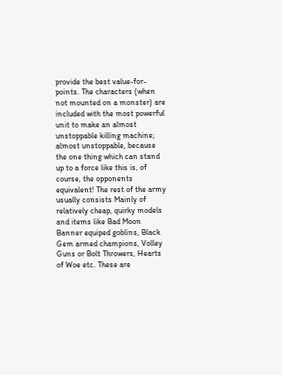provide the best value-for-points. The characters (when not mounted on a monster) are included with the most powerful unit to make an almost unstoppable killing machine; almost unstoppable, because the one thing which can stand up to a force like this is, of course, the opponents equivalent! The rest of the army usually consists Mainly of relatively cheap, quirky models and items like Bad Moon Banner equiped goblins, Black Gem armed champions, Volley Guns or Bolt Throwers, Hearts of Woe etc. These are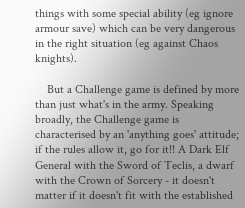things with some special ability (eg ignore armour save) which can be very dangerous in the right situation (eg against Chaos knights).

    But a Challenge game is defined by more than just what's in the army. Speaking broadly, the Challenge game is characterised by an 'anything goes' attitude; if the rules allow it, go for it!! A Dark Elf General with the Sword of Teclis, a dwarf with the Crown of Sorcery - it doesn't matter if it doesn't fit with the established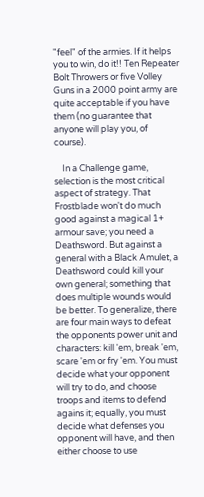"feel" of the armies. If it helps you to win, do it!! Ten Repeater Bolt Throwers or five Volley Guns in a 2000 point army are quite acceptable if you have them (no guarantee that anyone will play you, of course).

    In a Challenge game, selection is the most critical aspect of strategy. That Frostblade won't do much good against a magical 1+ armour save; you need a Deathsword. But against a general with a Black Amulet, a Deathsword could kill your own general; something that does multiple wounds would be better. To generalize, there are four main ways to defeat the opponents power unit and characters: kill 'em, break 'em, scare 'em or fry 'em. You must decide what your opponent will try to do, and choose troops and items to defend agains it; equally, you must decide what defenses you opponent will have, and then either choose to use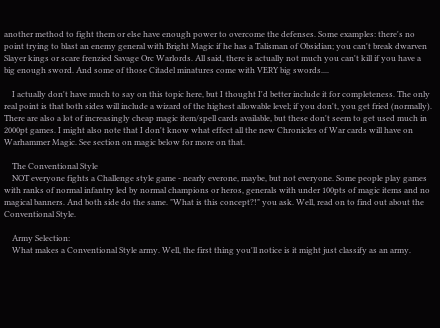another method to fight them or else have enough power to overcome the defenses. Some examples: there's no point trying to blast an enemy general with Bright Magic if he has a Talisman of Obsidian; you can't break dwarven Slayer kings or scare frenzied Savage Orc Warlords. All said, there is actually not much you can't kill if you have a big enough sword. And some of those Citadel minatures come with VERY big swords....

    I actually don't have much to say on this topic here, but I thought I'd better include it for completeness. The only real point is that both sides will include a wizard of the highest allowable level; if you don't, you get fried (normally). There are also a lot of increasingly cheap magic item/spell cards available, but these don't seem to get used much in 2000pt games. I might also note that I don't know what effect all the new Chronicles of War cards will have on Warhammer Magic. See section on magic below for more on that.

    The Conventional Style
    NOT everyone fights a Challenge style game - nearly everone, maybe, but not everyone. Some people play games with ranks of normal infantry led by normal champions or heros, generals with under 100pts of magic items and no magical banners. And both side do the same. "What is this concept?!" you ask. Well, read on to find out about the Conventional Style.

    Army Selection:
    What makes a Conventional Style army. Well, the first thing you'll notice is it might just classify as an army.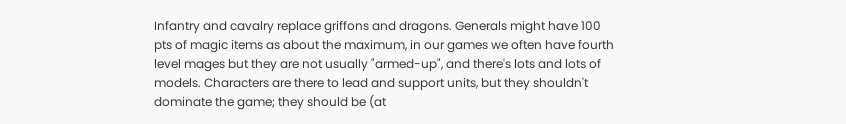Infantry and cavalry replace griffons and dragons. Generals might have 100 pts of magic items as about the maximum, in our games we often have fourth level mages but they are not usually "armed-up", and there's lots and lots of models. Characters are there to lead and support units, but they shouldn't dominate the game; they should be (at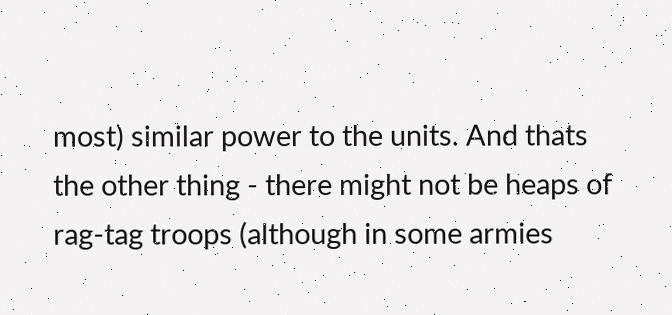most) similar power to the units. And thats the other thing - there might not be heaps of rag-tag troops (although in some armies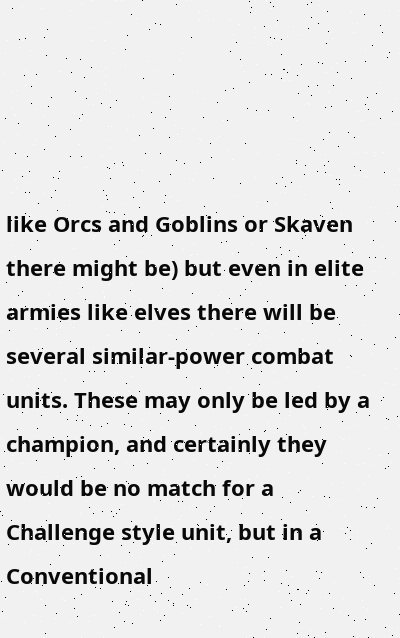like Orcs and Goblins or Skaven there might be) but even in elite armies like elves there will be several similar-power combat units. These may only be led by a champion, and certainly they would be no match for a Challenge style unit, but in a Conventional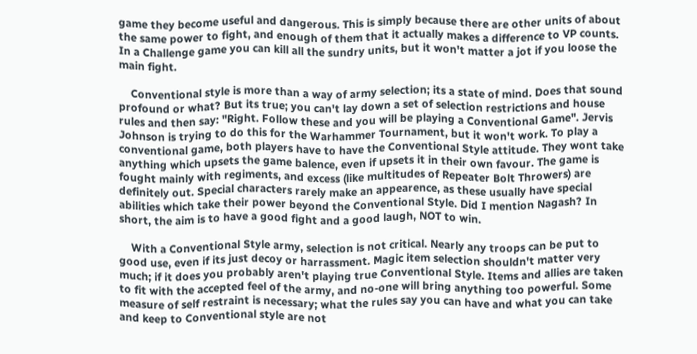game they become useful and dangerous. This is simply because there are other units of about the same power to fight, and enough of them that it actually makes a difference to VP counts. In a Challenge game you can kill all the sundry units, but it won't matter a jot if you loose the main fight.

    Conventional style is more than a way of army selection; its a state of mind. Does that sound profound or what? But its true; you can't lay down a set of selection restrictions and house rules and then say: "Right. Follow these and you will be playing a Conventional Game". Jervis Johnson is trying to do this for the Warhammer Tournament, but it won't work. To play a conventional game, both players have to have the Conventional Style attitude. They wont take anything which upsets the game balence, even if upsets it in their own favour. The game is fought mainly with regiments, and excess (like multitudes of Repeater Bolt Throwers) are definitely out. Special characters rarely make an appearence, as these usually have special abilities which take their power beyond the Conventional Style. Did I mention Nagash? In short, the aim is to have a good fight and a good laugh, NOT to win.

    With a Conventional Style army, selection is not critical. Nearly any troops can be put to good use, even if its just decoy or harrassment. Magic item selection shouldn't matter very much; if it does you probably aren't playing true Conventional Style. Items and allies are taken to fit with the accepted feel of the army, and no-one will bring anything too powerful. Some measure of self restraint is necessary; what the rules say you can have and what you can take and keep to Conventional style are not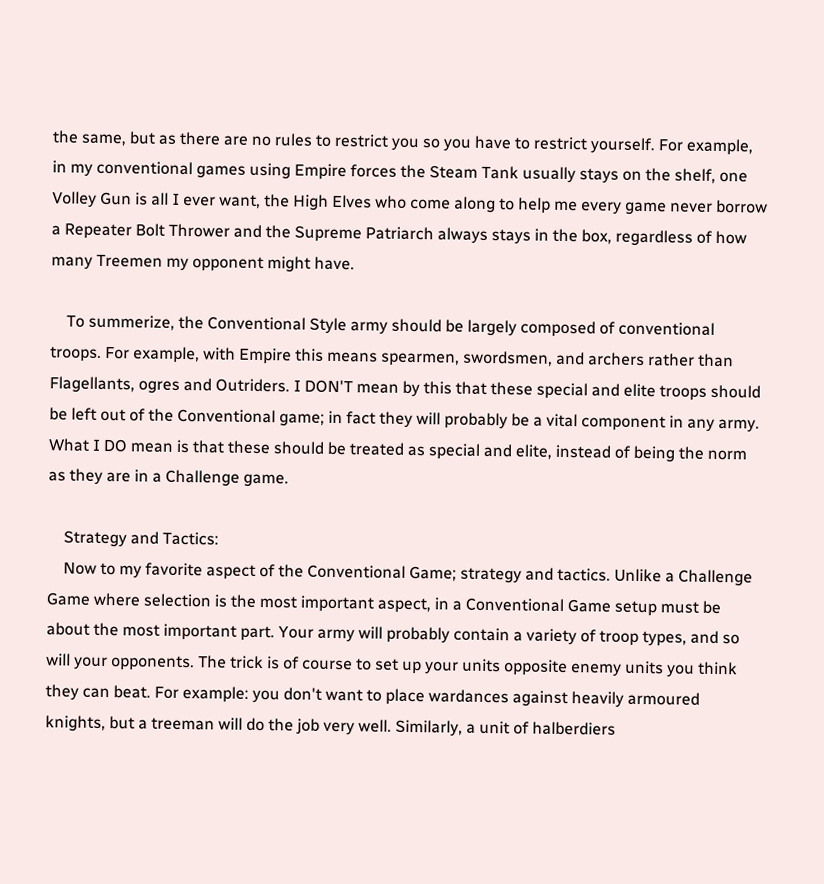the same, but as there are no rules to restrict you so you have to restrict yourself. For example, in my conventional games using Empire forces the Steam Tank usually stays on the shelf, one Volley Gun is all I ever want, the High Elves who come along to help me every game never borrow a Repeater Bolt Thrower and the Supreme Patriarch always stays in the box, regardless of how many Treemen my opponent might have.

    To summerize, the Conventional Style army should be largely composed of conventional troops. For example, with Empire this means spearmen, swordsmen, and archers rather than Flagellants, ogres and Outriders. I DON'T mean by this that these special and elite troops should be left out of the Conventional game; in fact they will probably be a vital component in any army. What I DO mean is that these should be treated as special and elite, instead of being the norm as they are in a Challenge game.

    Strategy and Tactics:
    Now to my favorite aspect of the Conventional Game; strategy and tactics. Unlike a Challenge Game where selection is the most important aspect, in a Conventional Game setup must be about the most important part. Your army will probably contain a variety of troop types, and so will your opponents. The trick is of course to set up your units opposite enemy units you think they can beat. For example: you don't want to place wardances against heavily armoured knights, but a treeman will do the job very well. Similarly, a unit of halberdiers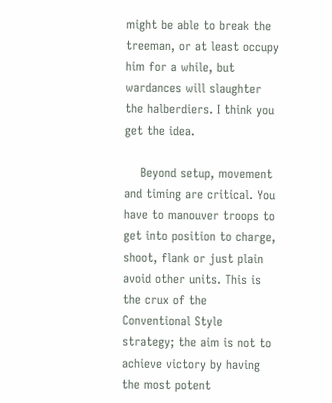might be able to break the treeman, or at least occupy him for a while, but wardances will slaughter the halberdiers. I think you get the idea.

    Beyond setup, movement and timing are critical. You have to manouver troops to get into position to charge, shoot, flank or just plain avoid other units. This is the crux of the Conventional Style strategy; the aim is not to achieve victory by having the most potent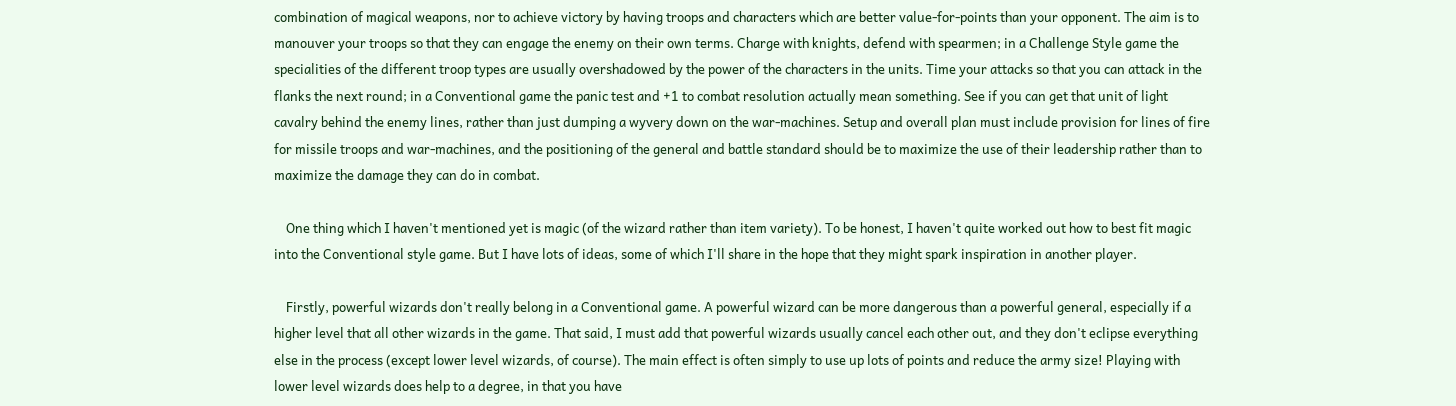combination of magical weapons, nor to achieve victory by having troops and characters which are better value-for-points than your opponent. The aim is to manouver your troops so that they can engage the enemy on their own terms. Charge with knights, defend with spearmen; in a Challenge Style game the specialities of the different troop types are usually overshadowed by the power of the characters in the units. Time your attacks so that you can attack in the flanks the next round; in a Conventional game the panic test and +1 to combat resolution actually mean something. See if you can get that unit of light cavalry behind the enemy lines, rather than just dumping a wyvery down on the war-machines. Setup and overall plan must include provision for lines of fire for missile troops and war-machines, and the positioning of the general and battle standard should be to maximize the use of their leadership rather than to maximize the damage they can do in combat.

    One thing which I haven't mentioned yet is magic (of the wizard rather than item variety). To be honest, I haven't quite worked out how to best fit magic into the Conventional style game. But I have lots of ideas, some of which I'll share in the hope that they might spark inspiration in another player.

    Firstly, powerful wizards don't really belong in a Conventional game. A powerful wizard can be more dangerous than a powerful general, especially if a higher level that all other wizards in the game. That said, I must add that powerful wizards usually cancel each other out, and they don't eclipse everything else in the process (except lower level wizards, of course). The main effect is often simply to use up lots of points and reduce the army size! Playing with lower level wizards does help to a degree, in that you have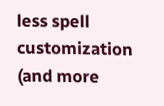less spell customization (and more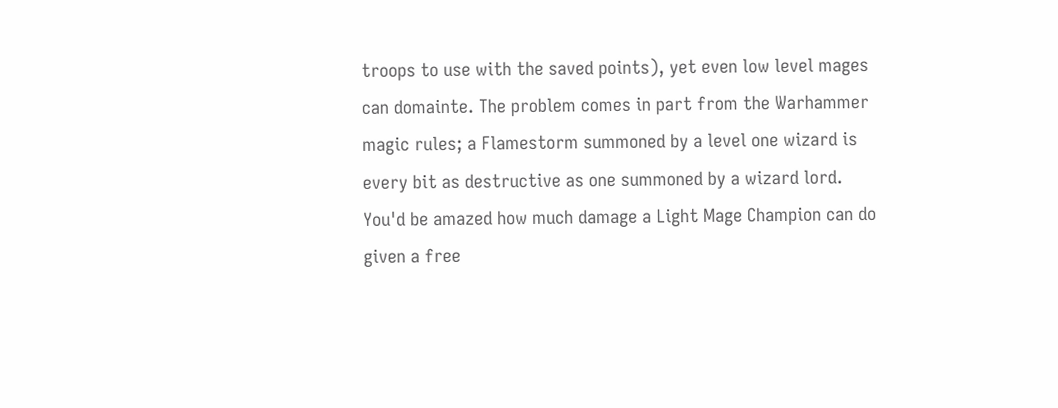troops to use with the saved points), yet even low level mages can domainte. The problem comes in part from the Warhammer magic rules; a Flamestorm summoned by a level one wizard is every bit as destructive as one summoned by a wizard lord. You'd be amazed how much damage a Light Mage Champion can do given a free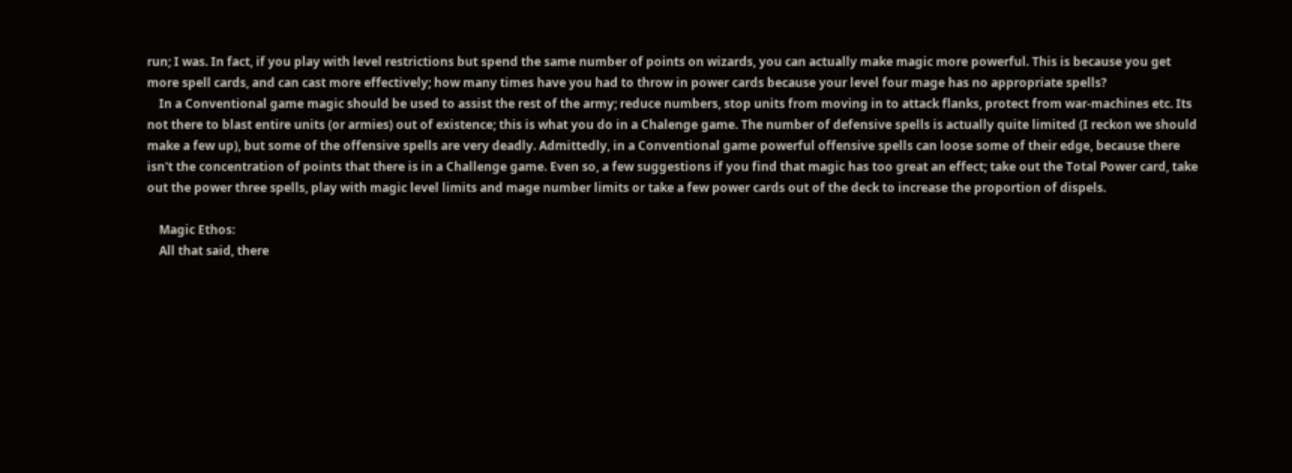run; I was. In fact, if you play with level restrictions but spend the same number of points on wizards, you can actually make magic more powerful. This is because you get more spell cards, and can cast more effectively; how many times have you had to throw in power cards because your level four mage has no appropriate spells?
    In a Conventional game magic should be used to assist the rest of the army; reduce numbers, stop units from moving in to attack flanks, protect from war-machines etc. Its not there to blast entire units (or armies) out of existence; this is what you do in a Chalenge game. The number of defensive spells is actually quite limited (I reckon we should make a few up), but some of the offensive spells are very deadly. Admittedly, in a Conventional game powerful offensive spells can loose some of their edge, because there isn't the concentration of points that there is in a Challenge game. Even so, a few suggestions if you find that magic has too great an effect; take out the Total Power card, take out the power three spells, play with magic level limits and mage number limits or take a few power cards out of the deck to increase the proportion of dispels.

    Magic Ethos:
    All that said, there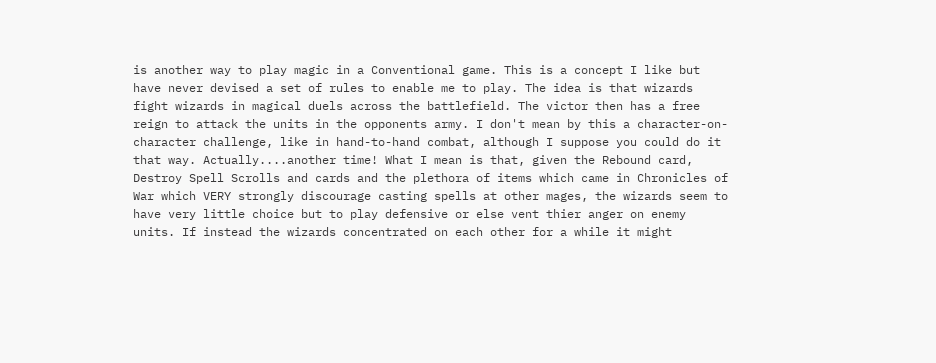is another way to play magic in a Conventional game. This is a concept I like but have never devised a set of rules to enable me to play. The idea is that wizards fight wizards in magical duels across the battlefield. The victor then has a free reign to attack the units in the opponents army. I don't mean by this a character-on-character challenge, like in hand-to-hand combat, although I suppose you could do it that way. Actually....another time! What I mean is that, given the Rebound card, Destroy Spell Scrolls and cards and the plethora of items which came in Chronicles of War which VERY strongly discourage casting spells at other mages, the wizards seem to have very little choice but to play defensive or else vent thier anger on enemy units. If instead the wizards concentrated on each other for a while it might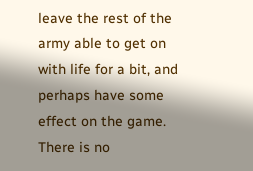leave the rest of the army able to get on with life for a bit, and perhaps have some effect on the game. There is no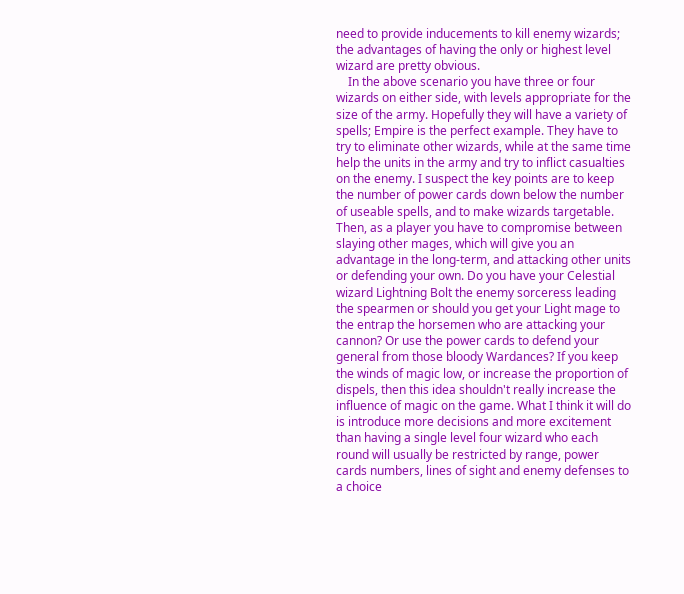need to provide inducements to kill enemy wizards; the advantages of having the only or highest level wizard are pretty obvious.
    In the above scenario you have three or four wizards on either side, with levels appropriate for the size of the army. Hopefully they will have a variety of spells; Empire is the perfect example. They have to try to eliminate other wizards, while at the same time help the units in the army and try to inflict casualties on the enemy. I suspect the key points are to keep the number of power cards down below the number of useable spells, and to make wizards targetable. Then, as a player you have to compromise between slaying other mages, which will give you an advantage in the long-term, and attacking other units or defending your own. Do you have your Celestial wizard Lightning Bolt the enemy sorceress leading the spearmen or should you get your Light mage to the entrap the horsemen who are attacking your cannon? Or use the power cards to defend your general from those bloody Wardances? If you keep the winds of magic low, or increase the proportion of dispels, then this idea shouldn't really increase the influence of magic on the game. What I think it will do is introduce more decisions and more excitement than having a single level four wizard who each round will usually be restricted by range, power cards numbers, lines of sight and enemy defenses to a choice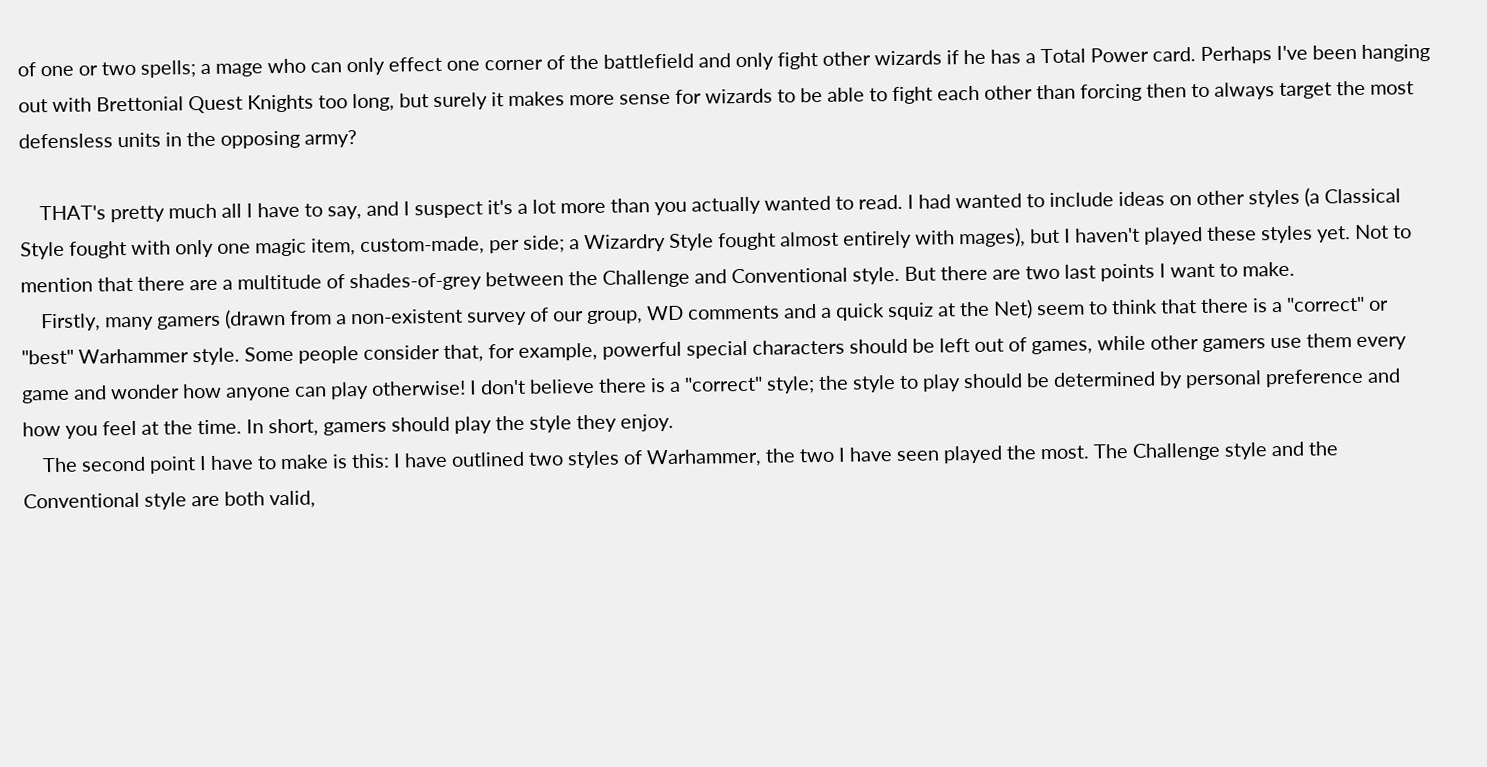of one or two spells; a mage who can only effect one corner of the battlefield and only fight other wizards if he has a Total Power card. Perhaps I've been hanging out with Brettonial Quest Knights too long, but surely it makes more sense for wizards to be able to fight each other than forcing then to always target the most defensless units in the opposing army?

    THAT's pretty much all I have to say, and I suspect it's a lot more than you actually wanted to read. I had wanted to include ideas on other styles (a Classical Style fought with only one magic item, custom-made, per side; a Wizardry Style fought almost entirely with mages), but I haven't played these styles yet. Not to mention that there are a multitude of shades-of-grey between the Challenge and Conventional style. But there are two last points I want to make.
    Firstly, many gamers (drawn from a non-existent survey of our group, WD comments and a quick squiz at the Net) seem to think that there is a "correct" or "best" Warhammer style. Some people consider that, for example, powerful special characters should be left out of games, while other gamers use them every game and wonder how anyone can play otherwise! I don't believe there is a "correct" style; the style to play should be determined by personal preference and how you feel at the time. In short, gamers should play the style they enjoy.
    The second point I have to make is this: I have outlined two styles of Warhammer, the two I have seen played the most. The Challenge style and the Conventional style are both valid,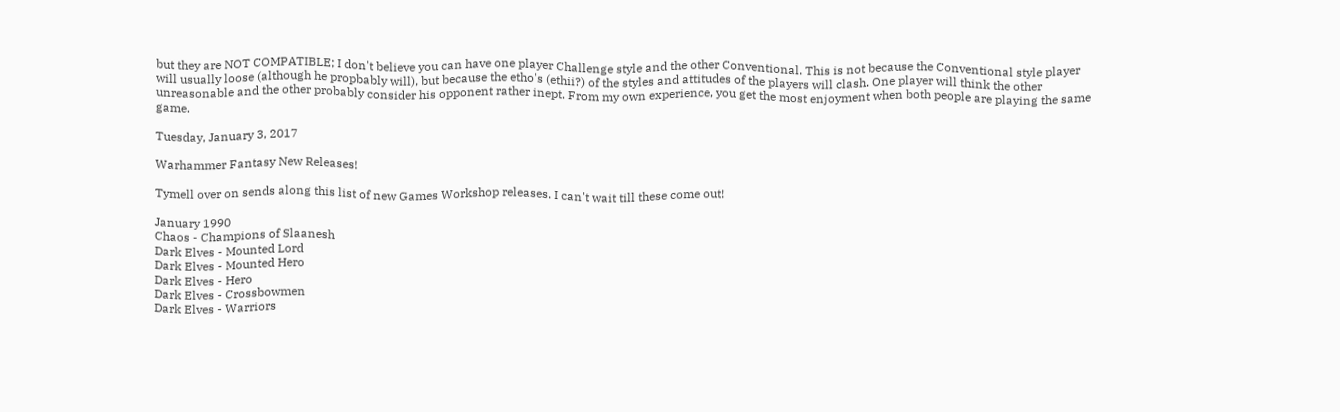but they are NOT COMPATIBLE; I don't believe you can have one player Challenge style and the other Conventional. This is not because the Conventional style player will usually loose (although he propbably will), but because the etho's (ethii?) of the styles and attitudes of the players will clash. One player will think the other unreasonable and the other probably consider his opponent rather inept. From my own experience, you get the most enjoyment when both people are playing the same game.

Tuesday, January 3, 2017

Warhammer Fantasy New Releases!

Tymell over on sends along this list of new Games Workshop releases. I can't wait till these come out!

January 1990
Chaos - Champions of Slaanesh
Dark Elves - Mounted Lord
Dark Elves - Mounted Hero
Dark Elves - Hero
Dark Elves - Crossbowmen
Dark Elves - Warriors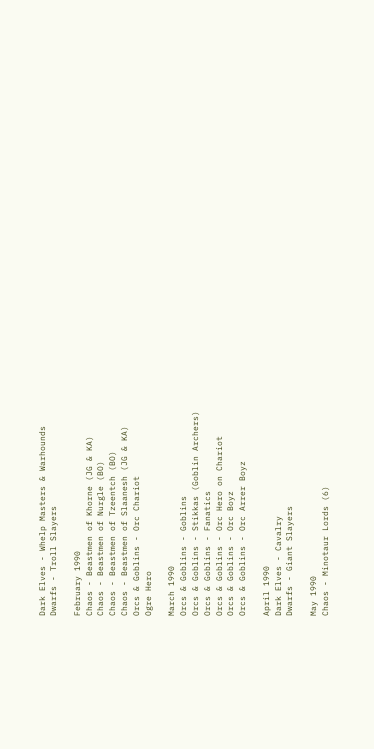Dark Elves - Whelp Masters & Warhounds
Dwarfs - Troll Slayers

February 1990
Chaos - Beastmen of Khorne (JG & KA)
Chaos - Beastmen of Nurgle (BO)
Chaos - Beastmen of Tzeentch (BO)
Chaos - Beastmen of Slaanesh (JG & KA)
Orcs & Goblins - Orc Chariot
Ogre Hero

March 1990
Orcs & Goblins - Goblins
Orcs & Goblins - Stikkas (Goblin Archers)
Orcs & Goblins - Fanatics
Orcs & Goblins - Orc Hero on Chariot
Orcs & Goblins - Orc Boyz
Orcs & Goblins - Orc Arrer Boyz

April 1990
Dark Elves - Cavalry
Dwarfs - Giant Slayers

May 1990
Chaos - Minotaur Lords (6)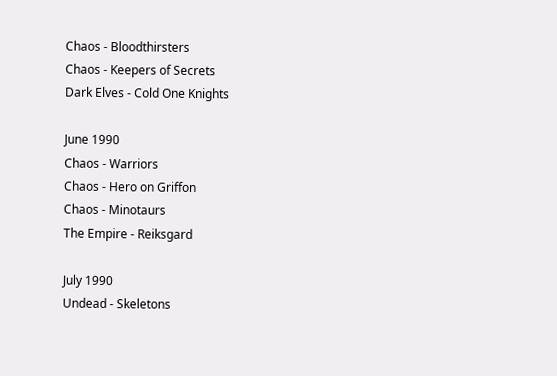Chaos - Bloodthirsters
Chaos - Keepers of Secrets
Dark Elves - Cold One Knights

June 1990
Chaos - Warriors
Chaos - Hero on Griffon
Chaos - Minotaurs
The Empire - Reiksgard

July 1990
Undead - Skeletons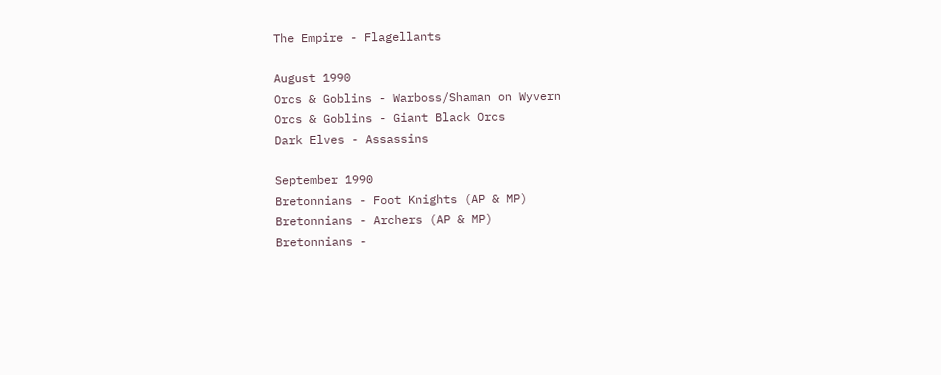The Empire - Flagellants

August 1990
Orcs & Goblins - Warboss/Shaman on Wyvern
Orcs & Goblins - Giant Black Orcs
Dark Elves - Assassins

September 1990
Bretonnians - Foot Knights (AP & MP)
Bretonnians - Archers (AP & MP)
Bretonnians -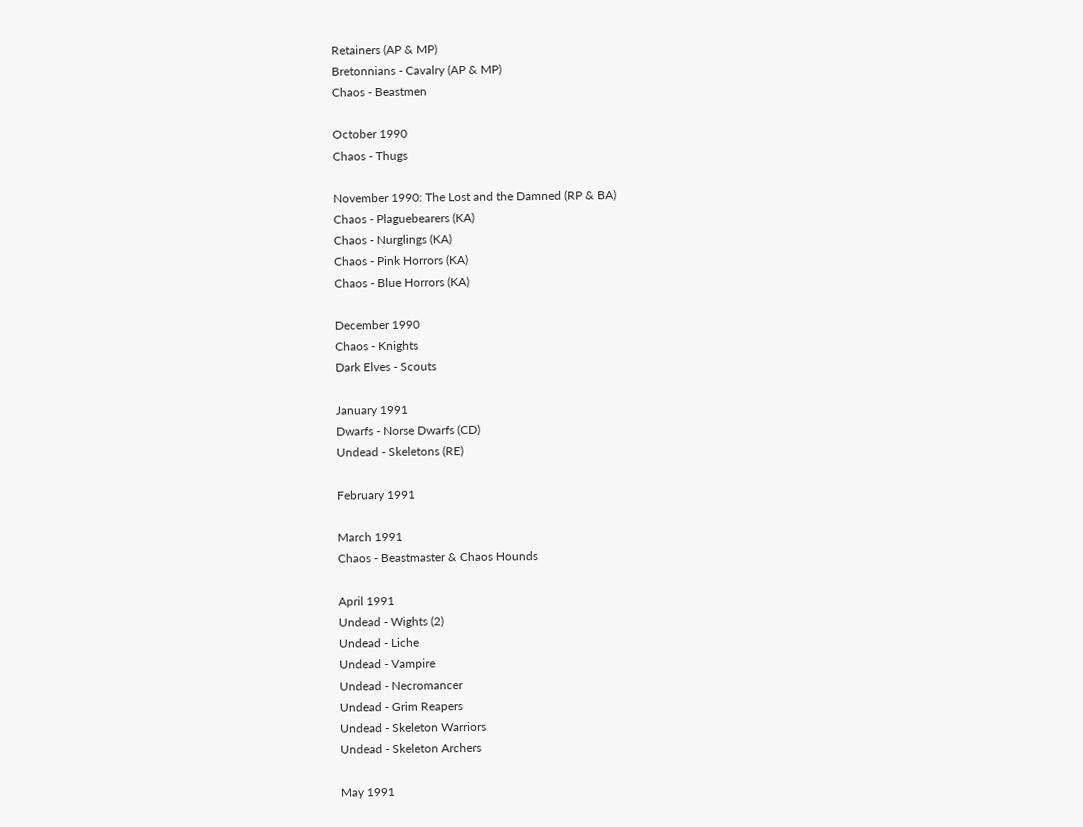Retainers (AP & MP)
Bretonnians - Cavalry (AP & MP)
Chaos - Beastmen

October 1990
Chaos - Thugs

November 1990: The Lost and the Damned (RP & BA)
Chaos - Plaguebearers (KA)
Chaos - Nurglings (KA)
Chaos - Pink Horrors (KA)
Chaos - Blue Horrors (KA)

December 1990
Chaos - Knights
Dark Elves - Scouts

January 1991
Dwarfs - Norse Dwarfs (CD)
Undead - Skeletons (RE)

February 1991

March 1991
Chaos - Beastmaster & Chaos Hounds

April 1991
Undead - Wights (2)
Undead - Liche
Undead - Vampire
Undead - Necromancer
Undead - Grim Reapers
Undead - Skeleton Warriors
Undead - Skeleton Archers

May 1991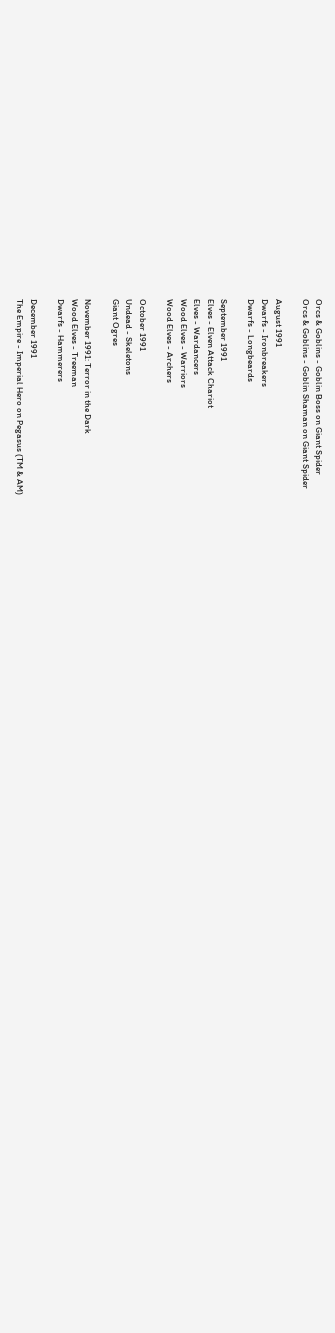Orcs & Goblins - Goblin Boss on Giant Spider
Orcs & Goblins - Goblin Shaman on Giant Spider

August 1991
Dwarfs - Ironbreakers
Dwarfs - Longbeards

September 1991
Elves - Elven Attack Chariot
Elves - Wardancers
Wood Elves - Warriors
Wood Elves - Archers

October 1991
Undead - Skeletons
Giant Ogres

November 1991: Terror in the Dark
Wood Elves - Treeman
Dwarfs - Hammerers

December 1991
The Empire - Imperial Hero on Pegasus (TM & AM)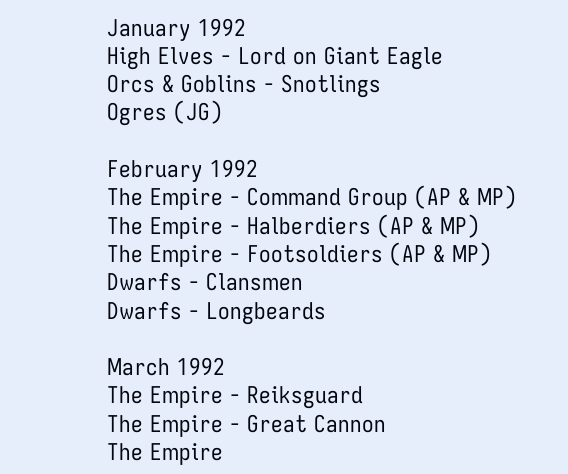January 1992
High Elves - Lord on Giant Eagle
Orcs & Goblins - Snotlings
Ogres (JG)

February 1992
The Empire - Command Group (AP & MP)
The Empire - Halberdiers (AP & MP)
The Empire - Footsoldiers (AP & MP)
Dwarfs - Clansmen
Dwarfs - Longbeards

March 1992
The Empire - Reiksguard
The Empire - Great Cannon
The Empire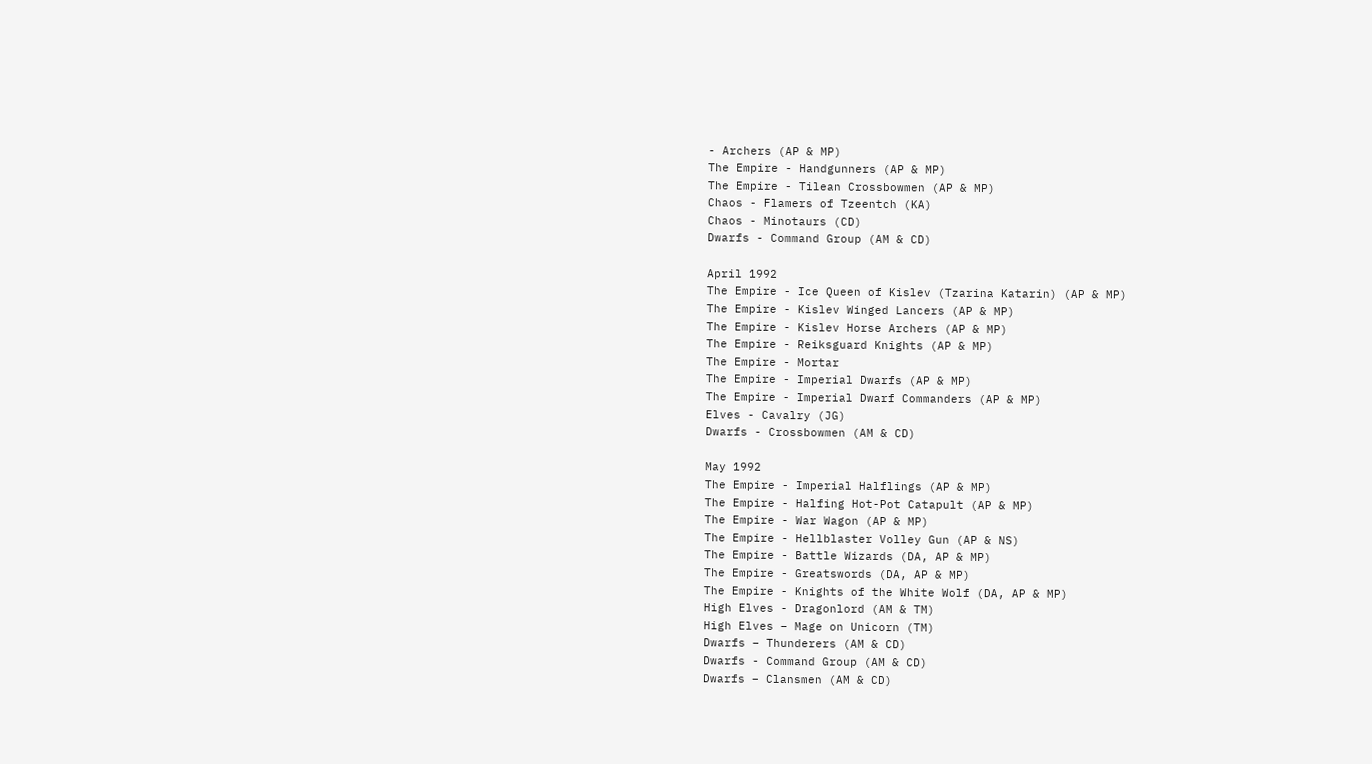- Archers (AP & MP)
The Empire - Handgunners (AP & MP)
The Empire - Tilean Crossbowmen (AP & MP)
Chaos - Flamers of Tzeentch (KA)
Chaos - Minotaurs (CD)
Dwarfs - Command Group (AM & CD)

April 1992
The Empire - Ice Queen of Kislev (Tzarina Katarin) (AP & MP)
The Empire - Kislev Winged Lancers (AP & MP)
The Empire - Kislev Horse Archers (AP & MP)
The Empire - Reiksguard Knights (AP & MP)
The Empire - Mortar
The Empire - Imperial Dwarfs (AP & MP)
The Empire - Imperial Dwarf Commanders (AP & MP)
Elves - Cavalry (JG)
Dwarfs - Crossbowmen (AM & CD)

May 1992
The Empire - Imperial Halflings (AP & MP)
The Empire - Halfing Hot-Pot Catapult (AP & MP)
The Empire - War Wagon (AP & MP)
The Empire - Hellblaster Volley Gun (AP & NS)
The Empire - Battle Wizards (DA, AP & MP)
The Empire - Greatswords (DA, AP & MP)
The Empire - Knights of the White Wolf (DA, AP & MP)
High Elves - Dragonlord (AM & TM)
High Elves – Mage on Unicorn (TM)
Dwarfs – Thunderers (AM & CD)
Dwarfs - Command Group (AM & CD)
Dwarfs – Clansmen (AM & CD)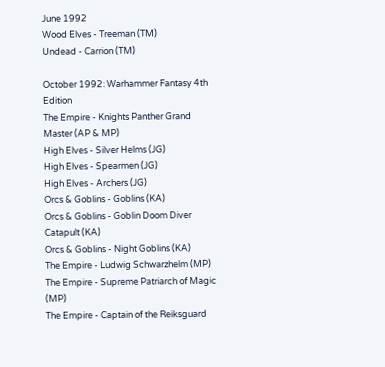June 1992
Wood Elves - Treeman (TM)
Undead - Carrion (TM)

October 1992: Warhammer Fantasy 4th Edition
The Empire - Knights Panther Grand Master (AP & MP)
High Elves - Silver Helms (JG)
High Elves - Spearmen (JG)
High Elves - Archers (JG)
Orcs & Goblins - Goblins (KA)
Orcs & Goblins - Goblin Doom Diver Catapult (KA)
Orcs & Goblins - Night Goblins (KA)
The Empire - Ludwig Schwarzhelm (MP)
The Empire - Supreme Patriarch of Magic (MP)
The Empire - Captain of the Reiksguard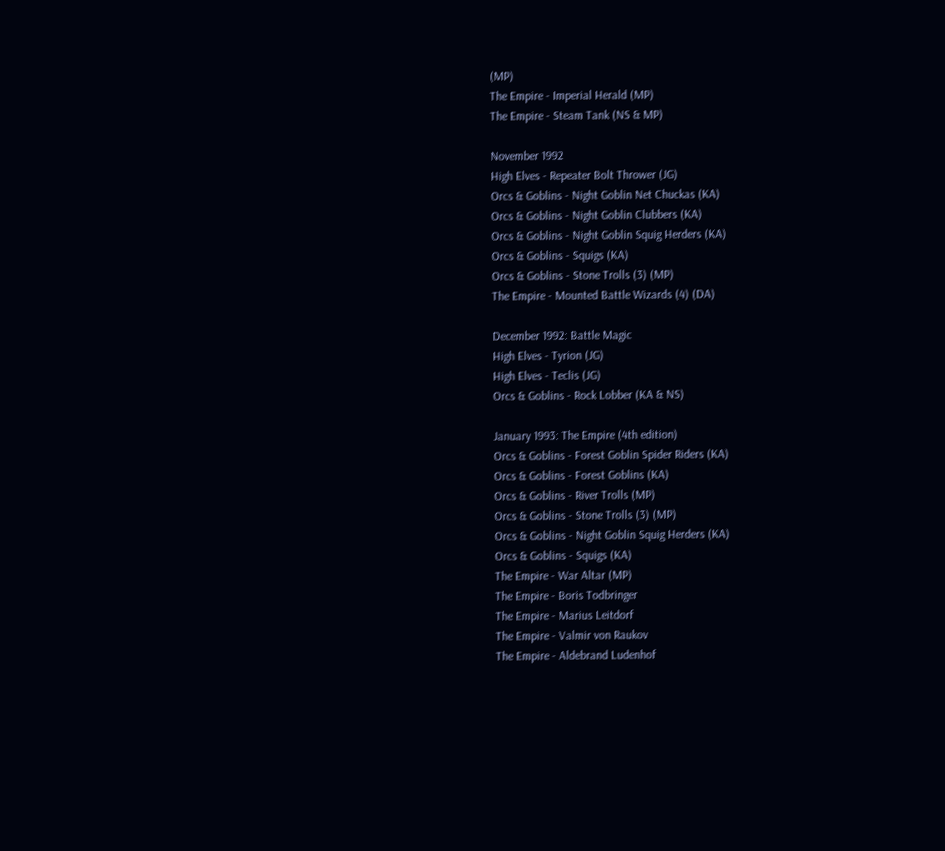(MP)
The Empire - Imperial Herald (MP)
The Empire - Steam Tank (NS & MP)

November 1992
High Elves - Repeater Bolt Thrower (JG)
Orcs & Goblins - Night Goblin Net Chuckas (KA)
Orcs & Goblins - Night Goblin Clubbers (KA)
Orcs & Goblins - Night Goblin Squig Herders (KA)
Orcs & Goblins - Squigs (KA)
Orcs & Goblins - Stone Trolls (3) (MP)
The Empire - Mounted Battle Wizards (4) (DA)

December 1992: Battle Magic
High Elves - Tyrion (JG)
High Elves - Teclis (JG)
Orcs & Goblins - Rock Lobber (KA & NS)

January 1993: The Empire (4th edition)
Orcs & Goblins - Forest Goblin Spider Riders (KA)
Orcs & Goblins - Forest Goblins (KA)
Orcs & Goblins - River Trolls (MP)
Orcs & Goblins - Stone Trolls (3) (MP)
Orcs & Goblins - Night Goblin Squig Herders (KA)
Orcs & Goblins - Squigs (KA)
The Empire - War Altar (MP)
The Empire - Boris Todbringer
The Empire - Marius Leitdorf
The Empire - Valmir von Raukov
The Empire - Aldebrand Ludenhof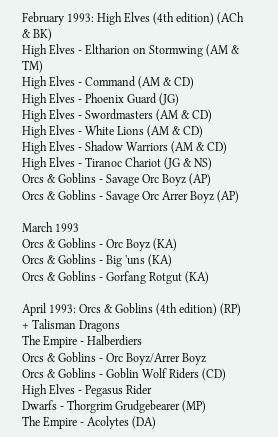February 1993: High Elves (4th edition) (ACh & BK)
High Elves - Eltharion on Stormwing (AM & TM)
High Elves - Command (AM & CD)
High Elves - Phoenix Guard (JG)
High Elves - Swordmasters (AM & CD)
High Elves - White Lions (AM & CD)
High Elves - Shadow Warriors (AM & CD)
High Elves - Tiranoc Chariot (JG & NS)
Orcs & Goblins - Savage Orc Boyz (AP)
Orcs & Goblins - Savage Orc Arrer Boyz (AP)

March 1993
Orcs & Goblins - Orc Boyz (KA)
Orcs & Goblins - Big 'uns (KA)
Orcs & Goblins - Gorfang Rotgut (KA)

April 1993: Orcs & Goblins (4th edition) (RP) + Talisman Dragons
The Empire - Halberdiers
Orcs & Goblins - Orc Boyz/Arrer Boyz
Orcs & Goblins - Goblin Wolf Riders (CD)
High Elves - Pegasus Rider
Dwarfs - Thorgrim Grudgebearer (MP)
The Empire - Acolytes (DA)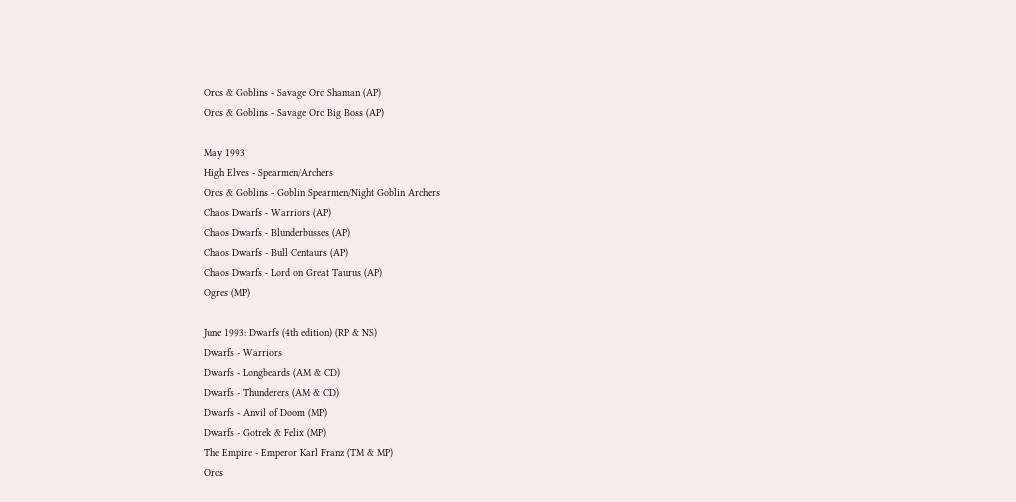Orcs & Goblins - Savage Orc Shaman (AP)
Orcs & Goblins - Savage Orc Big Boss (AP)

May 1993
High Elves - Spearmen/Archers
Orcs & Goblins - Goblin Spearmen/Night Goblin Archers
Chaos Dwarfs - Warriors (AP)
Chaos Dwarfs - Blunderbusses (AP)
Chaos Dwarfs - Bull Centaurs (AP)
Chaos Dwarfs - Lord on Great Taurus (AP)
Ogres (MP)

June 1993: Dwarfs (4th edition) (RP & NS)
Dwarfs - Warriors
Dwarfs - Longbeards (AM & CD)
Dwarfs - Thunderers (AM & CD)
Dwarfs - Anvil of Doom (MP)
Dwarfs - Gotrek & Felix (MP)
The Empire - Emperor Karl Franz (TM & MP)
Orcs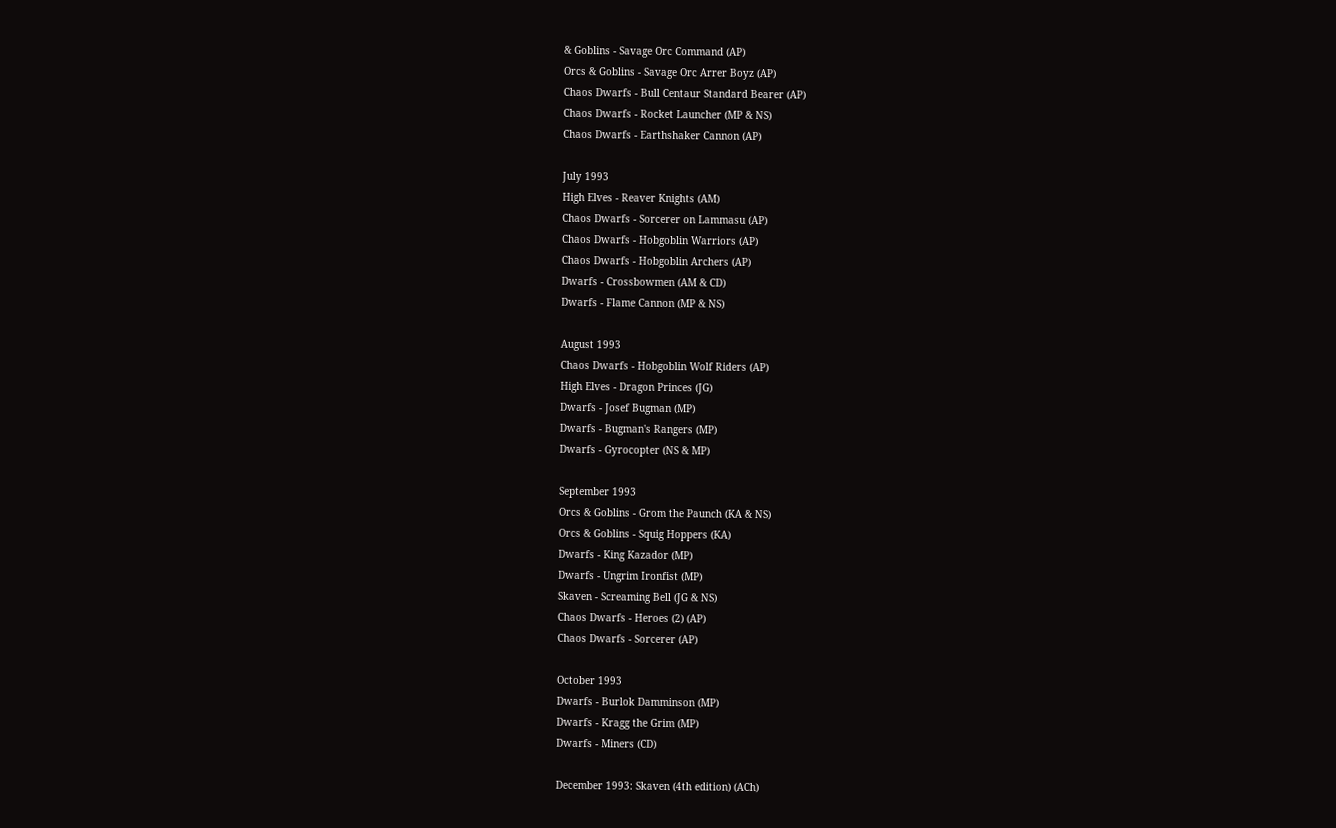& Goblins - Savage Orc Command (AP)
Orcs & Goblins - Savage Orc Arrer Boyz (AP)
Chaos Dwarfs - Bull Centaur Standard Bearer (AP)
Chaos Dwarfs - Rocket Launcher (MP & NS)
Chaos Dwarfs - Earthshaker Cannon (AP)

July 1993
High Elves - Reaver Knights (AM)
Chaos Dwarfs - Sorcerer on Lammasu (AP)
Chaos Dwarfs - Hobgoblin Warriors (AP)
Chaos Dwarfs - Hobgoblin Archers (AP)
Dwarfs - Crossbowmen (AM & CD)
Dwarfs - Flame Cannon (MP & NS)

August 1993
Chaos Dwarfs - Hobgoblin Wolf Riders (AP)
High Elves - Dragon Princes (JG)
Dwarfs - Josef Bugman (MP)
Dwarfs - Bugman's Rangers (MP)
Dwarfs - Gyrocopter (NS & MP)

September 1993
Orcs & Goblins - Grom the Paunch (KA & NS)
Orcs & Goblins - Squig Hoppers (KA)
Dwarfs - King Kazador (MP)
Dwarfs - Ungrim Ironfist (MP)
Skaven - Screaming Bell (JG & NS)
Chaos Dwarfs - Heroes (2) (AP)
Chaos Dwarfs - Sorcerer (AP)

October 1993
Dwarfs - Burlok Damminson (MP)
Dwarfs - Kragg the Grim (MP)
Dwarfs - Miners (CD)

December 1993: Skaven (4th edition) (ACh)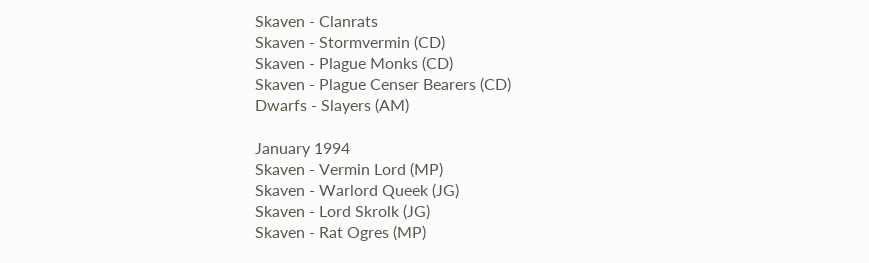Skaven - Clanrats
Skaven - Stormvermin (CD)
Skaven - Plague Monks (CD)
Skaven - Plague Censer Bearers (CD)
Dwarfs - Slayers (AM)

January 1994
Skaven - Vermin Lord (MP)
Skaven - Warlord Queek (JG)
Skaven - Lord Skrolk (JG)
Skaven - Rat Ogres (MP)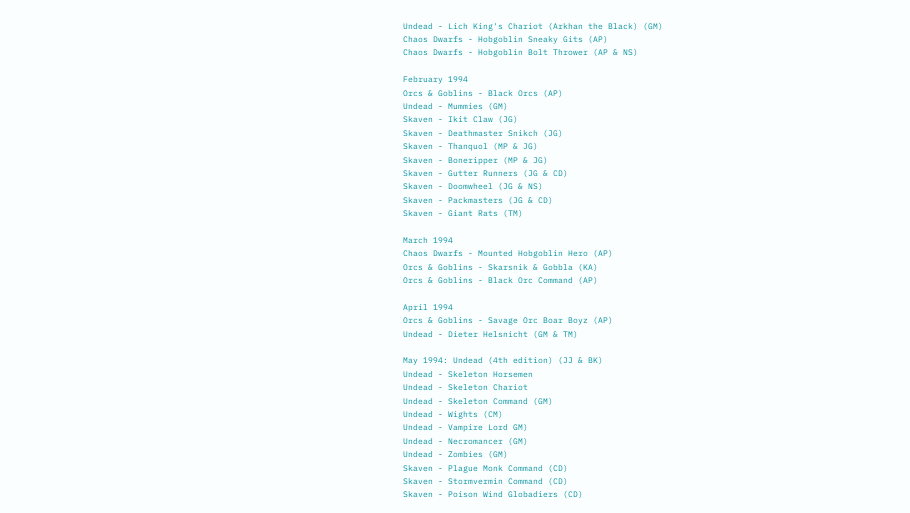Undead - Lich King's Chariot (Arkhan the Black) (GM)
Chaos Dwarfs - Hobgoblin Sneaky Gits (AP)
Chaos Dwarfs - Hobgoblin Bolt Thrower (AP & NS)

February 1994
Orcs & Goblins - Black Orcs (AP)
Undead - Mummies (GM)
Skaven - Ikit Claw (JG)
Skaven - Deathmaster Snikch (JG)
Skaven - Thanquol (MP & JG)
Skaven - Boneripper (MP & JG)
Skaven - Gutter Runners (JG & CD)
Skaven - Doomwheel (JG & NS)
Skaven - Packmasters (JG & CD)
Skaven - Giant Rats (TM)

March 1994
Chaos Dwarfs - Mounted Hobgoblin Hero (AP)
Orcs & Goblins - Skarsnik & Gobbla (KA)
Orcs & Goblins - Black Orc Command (AP)

April 1994
Orcs & Goblins - Savage Orc Boar Boyz (AP)
Undead - Dieter Helsnicht (GM & TM)

May 1994: Undead (4th edition) (JJ & BK)
Undead - Skeleton Horsemen
Undead - Skeleton Chariot
Undead - Skeleton Command (GM)
Undead - Wights (CM)
Undead - Vampire Lord GM)
Undead - Necromancer (GM)
Undead - Zombies (GM)
Skaven - Plague Monk Command (CD)
Skaven - Stormvermin Command (CD)
Skaven - Poison Wind Globadiers (CD)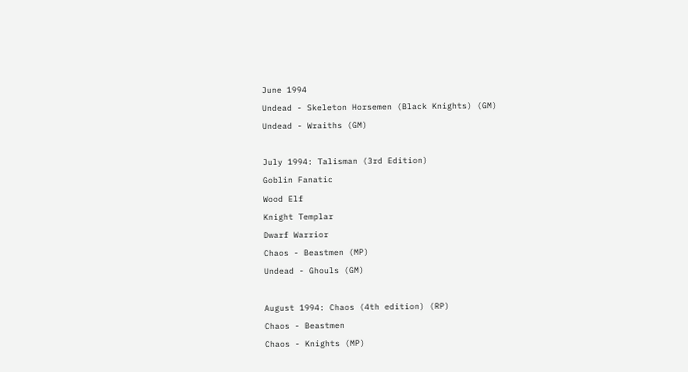June 1994
Undead - Skeleton Horsemen (Black Knights) (GM)
Undead - Wraiths (GM)

July 1994: Talisman (3rd Edition)
Goblin Fanatic
Wood Elf
Knight Templar
Dwarf Warrior
Chaos - Beastmen (MP)
Undead - Ghouls (GM)

August 1994: Chaos (4th edition) (RP)
Chaos - Beastmen
Chaos - Knights (MP)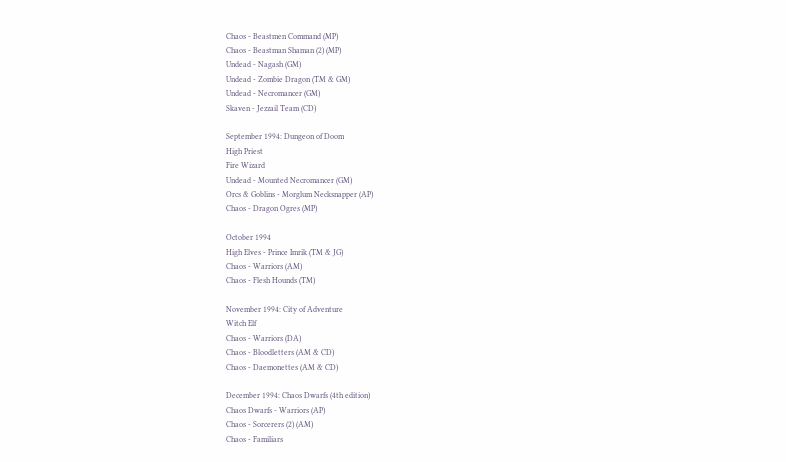Chaos - Beastmen Command (MP)
Chaos - Beastman Shaman (2) (MP)
Undead - Nagash (GM)
Undead - Zombie Dragon (TM & GM)
Undead - Necromancer (GM)
Skaven - Jezzail Team (CD)

September 1994: Dungeon of Doom
High Priest
Fire Wizard
Undead - Mounted Necromancer (GM)
Orcs & Goblins - Morglum Necksnapper (AP)
Chaos - Dragon Ogres (MP)

October 1994
High Elves - Prince Imrik (TM & JG)
Chaos - Warriors (AM)
Chaos - Flesh Hounds (TM)

November 1994: City of Adventure
Witch Elf
Chaos - Warriors (DA)
Chaos - Bloodletters (AM & CD)
Chaos - Daemonettes (AM & CD)

December 1994: Chaos Dwarfs (4th edition)
Chaos Dwarfs - Warriors (AP)
Chaos - Sorcerers (2) (AM)
Chaos - Familiars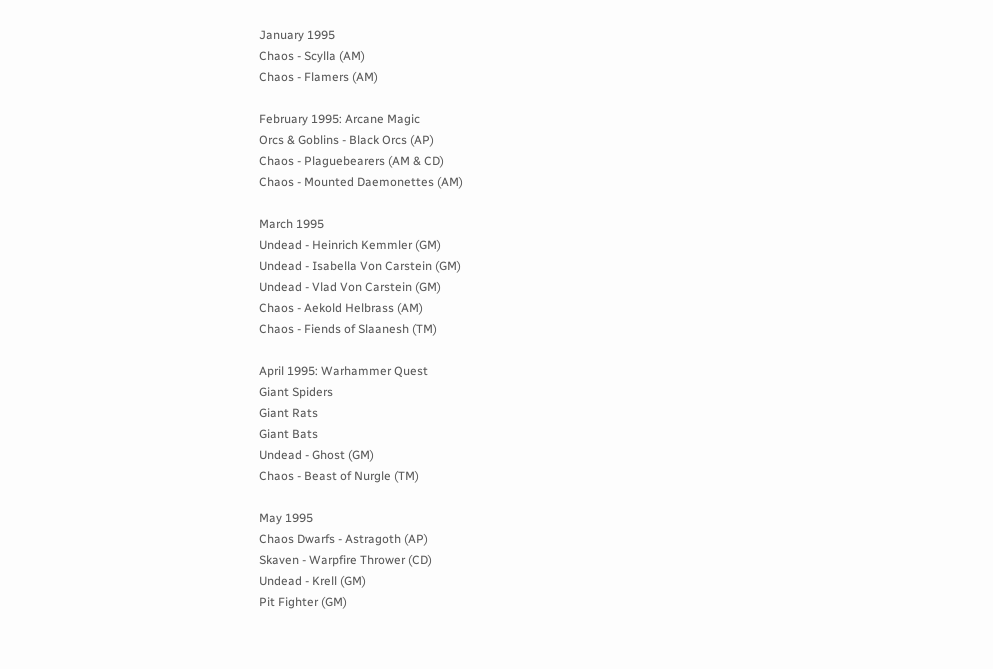January 1995
Chaos - Scylla (AM)
Chaos - Flamers (AM)

February 1995: Arcane Magic
Orcs & Goblins - Black Orcs (AP)
Chaos - Plaguebearers (AM & CD)
Chaos - Mounted Daemonettes (AM)

March 1995
Undead - Heinrich Kemmler (GM)
Undead - Isabella Von Carstein (GM)
Undead - Vlad Von Carstein (GM)
Chaos - Aekold Helbrass (AM)
Chaos - Fiends of Slaanesh (TM)

April 1995: Warhammer Quest
Giant Spiders
Giant Rats
Giant Bats
Undead - Ghost (GM)
Chaos - Beast of Nurgle (TM)

May 1995
Chaos Dwarfs - Astragoth (AP)
Skaven - Warpfire Thrower (CD)
Undead - Krell (GM)
Pit Fighter (GM)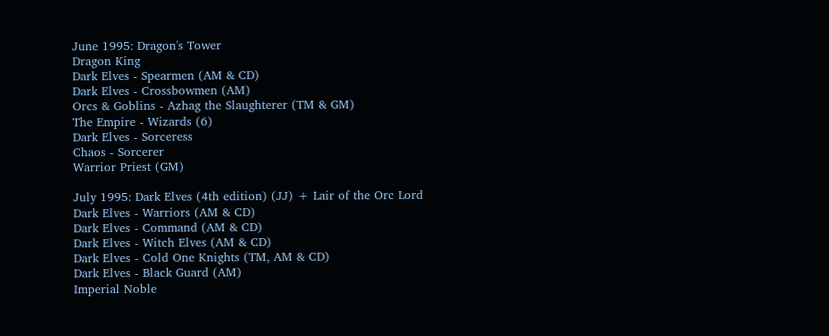June 1995: Dragon's Tower
Dragon King
Dark Elves - Spearmen (AM & CD)
Dark Elves - Crossbowmen (AM)
Orcs & Goblins - Azhag the Slaughterer (TM & GM)
The Empire - Wizards (6)
Dark Elves - Sorceress
Chaos - Sorcerer
Warrior Priest (GM)

July 1995: Dark Elves (4th edition) (JJ) + Lair of the Orc Lord
Dark Elves - Warriors (AM & CD)
Dark Elves - Command (AM & CD)
Dark Elves - Witch Elves (AM & CD)
Dark Elves - Cold One Knights (TM, AM & CD)
Dark Elves - Black Guard (AM)
Imperial Noble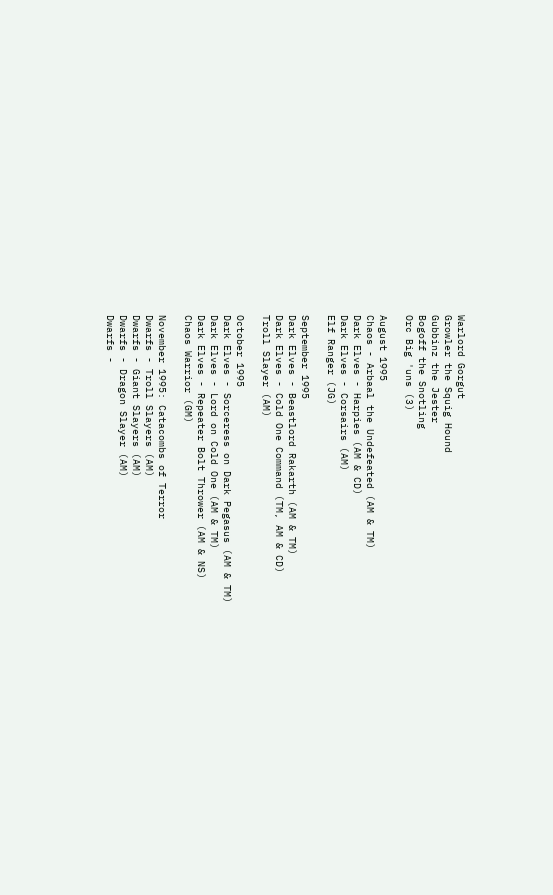Warlord Gorgut
Growler the Squig Hound
Gubbinz the Jester
Bogoff the Snotling
Orc Big 'uns (3)

August 1995
Chaos - Arbaal the Undefeated (AM & TM)
Dark Elves - Harpies (AM & CD)
Dark Elves - Corsairs (AM)
Elf Ranger (JG)

September 1995
Dark Elves - Beastlord Rakarth (AM & TM)
Dark Elves - Cold One Command (TM, AM & CD)
Troll Slayer (AM)

October 1995
Dark Elves - Sorceress on Dark Pegasus (AM & TM)
Dark Elves - Lord on Cold One (AM & TM)
Dark Elves - Repeater Bolt Thrower (AM & NS)
Chaos Warrior (GM)

November 1995: Catacombs of Terror
Dwarfs - Troll Slayers (AM)
Dwarfs - Giant Slayers (AM)
Dwarfs - Dragon Slayer (AM)
Dwarfs -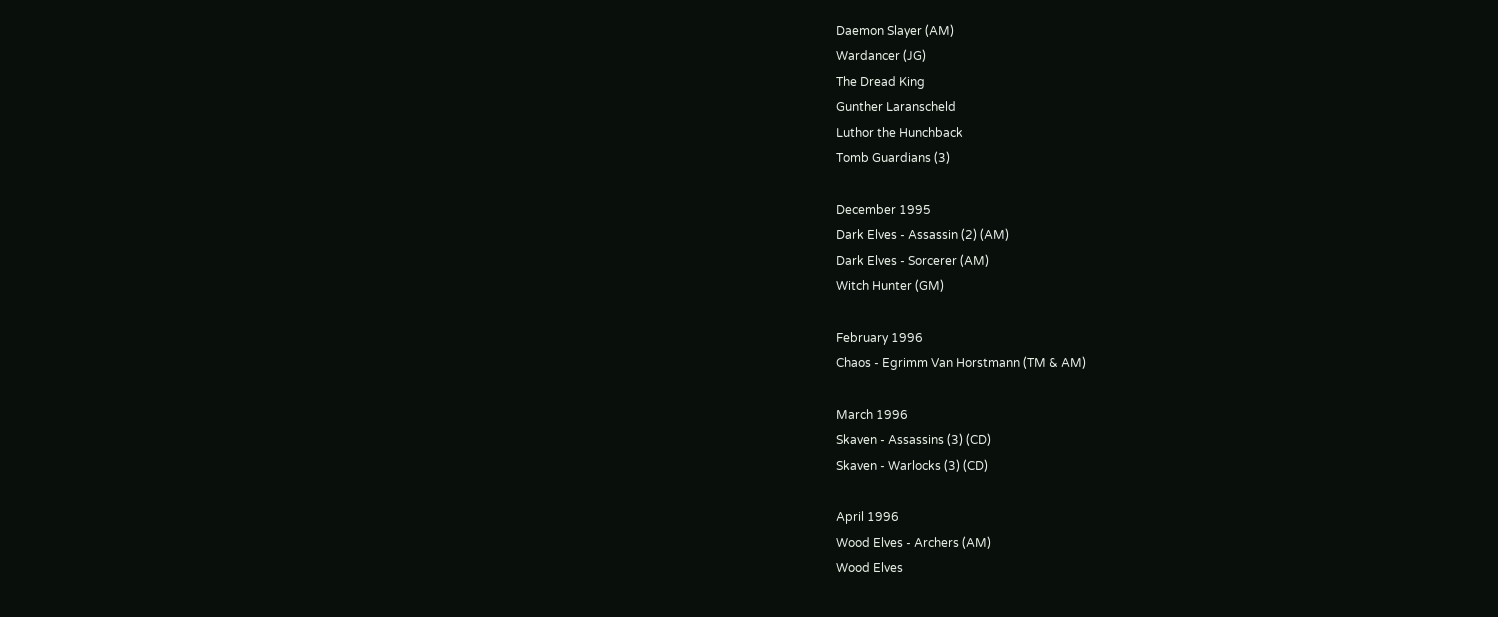Daemon Slayer (AM)
Wardancer (JG)
The Dread King
Gunther Laranscheld
Luthor the Hunchback
Tomb Guardians (3)

December 1995
Dark Elves - Assassin (2) (AM)
Dark Elves - Sorcerer (AM)
Witch Hunter (GM)

February 1996
Chaos - Egrimm Van Horstmann (TM & AM)

March 1996
Skaven - Assassins (3) (CD)
Skaven - Warlocks (3) (CD)

April 1996
Wood Elves - Archers (AM)
Wood Elves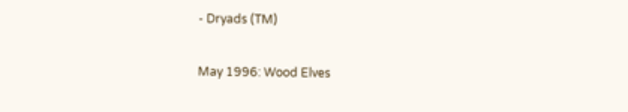- Dryads (TM)

May 1996: Wood Elves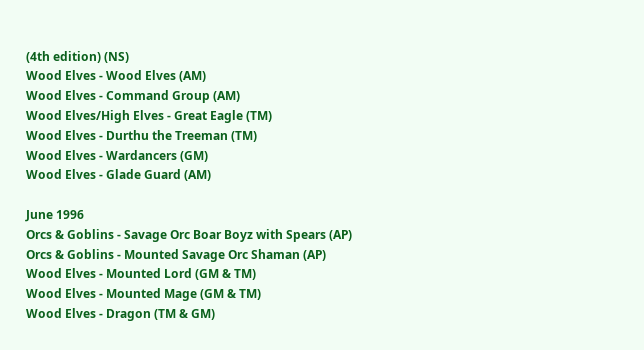(4th edition) (NS)
Wood Elves - Wood Elves (AM)
Wood Elves - Command Group (AM)
Wood Elves/High Elves - Great Eagle (TM)
Wood Elves - Durthu the Treeman (TM)
Wood Elves - Wardancers (GM)
Wood Elves - Glade Guard (AM)

June 1996
Orcs & Goblins - Savage Orc Boar Boyz with Spears (AP)
Orcs & Goblins - Mounted Savage Orc Shaman (AP)
Wood Elves - Mounted Lord (GM & TM)
Wood Elves - Mounted Mage (GM & TM)
Wood Elves - Dragon (TM & GM)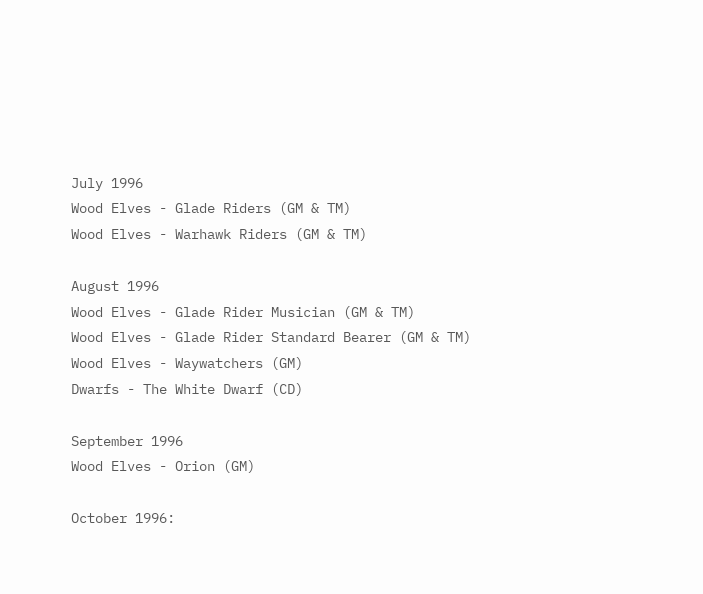July 1996
Wood Elves - Glade Riders (GM & TM)
Wood Elves - Warhawk Riders (GM & TM)

August 1996
Wood Elves - Glade Rider Musician (GM & TM)
Wood Elves - Glade Rider Standard Bearer (GM & TM)
Wood Elves - Waywatchers (GM)
Dwarfs - The White Dwarf (CD)

September 1996
Wood Elves - Orion (GM)

October 1996: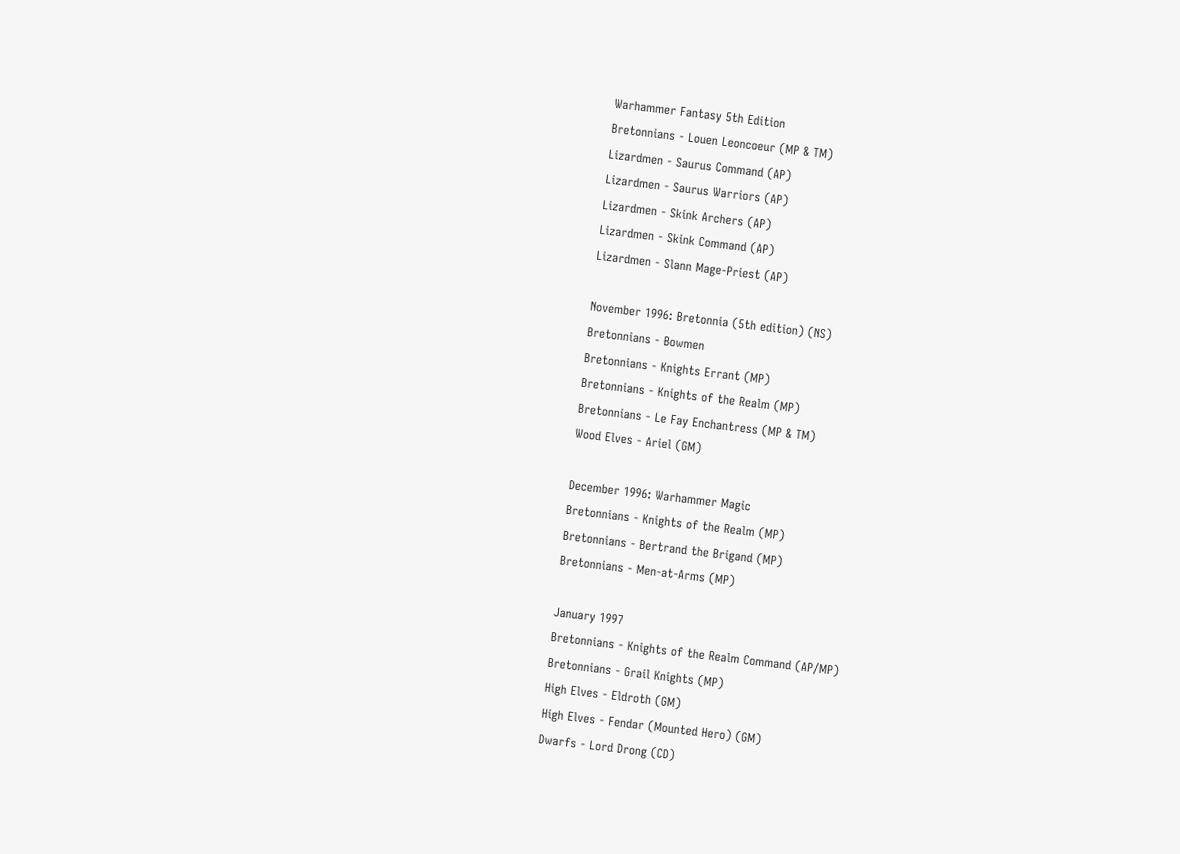Warhammer Fantasy 5th Edition
Bretonnians - Louen Leoncoeur (MP & TM)
Lizardmen - Saurus Command (AP)
Lizardmen - Saurus Warriors (AP)
Lizardmen - Skink Archers (AP)
Lizardmen - Skink Command (AP)
Lizardmen - Slann Mage-Priest (AP)

November 1996: Bretonnia (5th edition) (NS)
Bretonnians - Bowmen
Bretonnians - Knights Errant (MP)
Bretonnians - Knights of the Realm (MP)
Bretonnians - Le Fay Enchantress (MP & TM)
Wood Elves - Ariel (GM)

December 1996: Warhammer Magic
Bretonnians - Knights of the Realm (MP)
Bretonnians - Bertrand the Brigand (MP)
Bretonnians - Men-at-Arms (MP)

January 1997
Bretonnians - Knights of the Realm Command (AP/MP)
Bretonnians - Grail Knights (MP)
High Elves - Eldroth (GM)
High Elves - Fendar (Mounted Hero) (GM)
Dwarfs - Lord Drong (CD)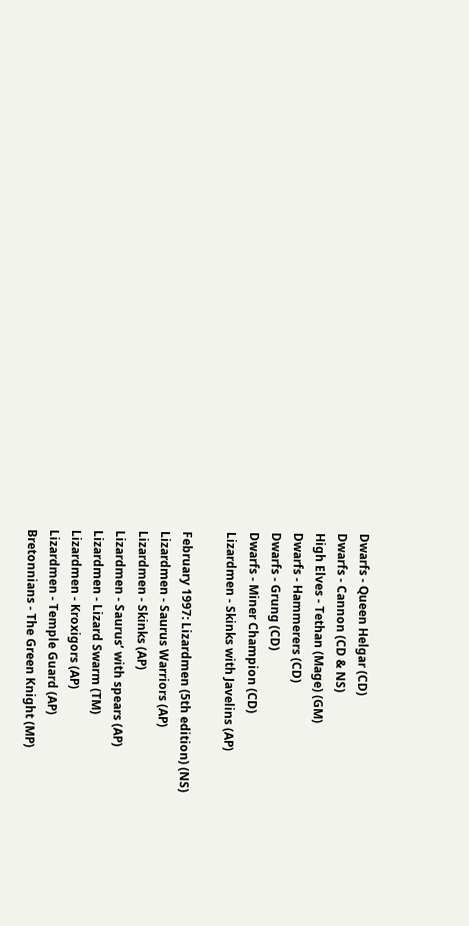Dwarfs - Queen Helgar (CD)
Dwarfs - Cannon (CD & NS)
High Elves - Tethan (Mage) (GM)
Dwarfs - Hammerers (CD)
Dwarfs - Grung (CD)
Dwarfs - Miner Champion (CD)
Lizardmen - Skinks with Javelins (AP)

February 1997: Lizardmen (5th edition) (NS)
Lizardmen - Saurus Warriors (AP)
Lizardmen - Skinks (AP)
Lizardmen - Saurus’ with spears (AP)
Lizardmen - Lizard Swarm (TM)
Lizardmen - Kroxigors (AP)
Lizardmen - Temple Guard (AP)
Bretonnians - The Green Knight (MP)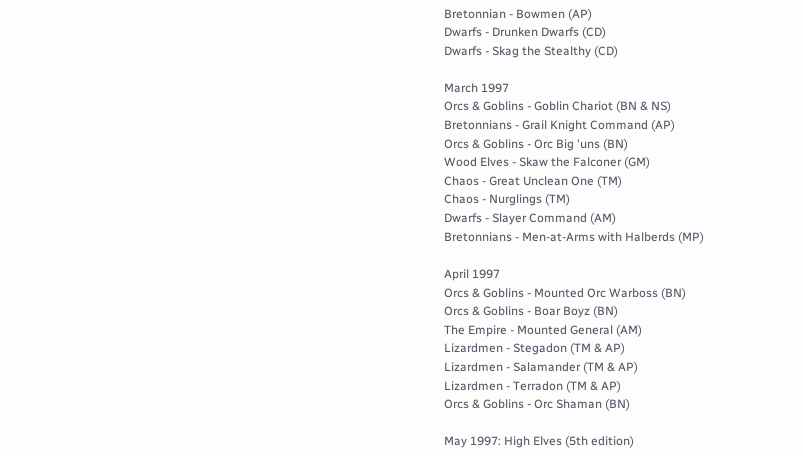Bretonnian - Bowmen (AP)
Dwarfs - Drunken Dwarfs (CD)
Dwarfs - Skag the Stealthy (CD)

March 1997
Orcs & Goblins - Goblin Chariot (BN & NS)
Bretonnians - Grail Knight Command (AP)
Orcs & Goblins - Orc Big 'uns (BN)
Wood Elves - Skaw the Falconer (GM)
Chaos - Great Unclean One (TM)
Chaos - Nurglings (TM)
Dwarfs - Slayer Command (AM)
Bretonnians - Men-at-Arms with Halberds (MP)

April 1997
Orcs & Goblins - Mounted Orc Warboss (BN)
Orcs & Goblins - Boar Boyz (BN)
The Empire - Mounted General (AM)
Lizardmen - Stegadon (TM & AP)
Lizardmen - Salamander (TM & AP)
Lizardmen - Terradon (TM & AP)
Orcs & Goblins - Orc Shaman (BN)

May 1997: High Elves (5th edition)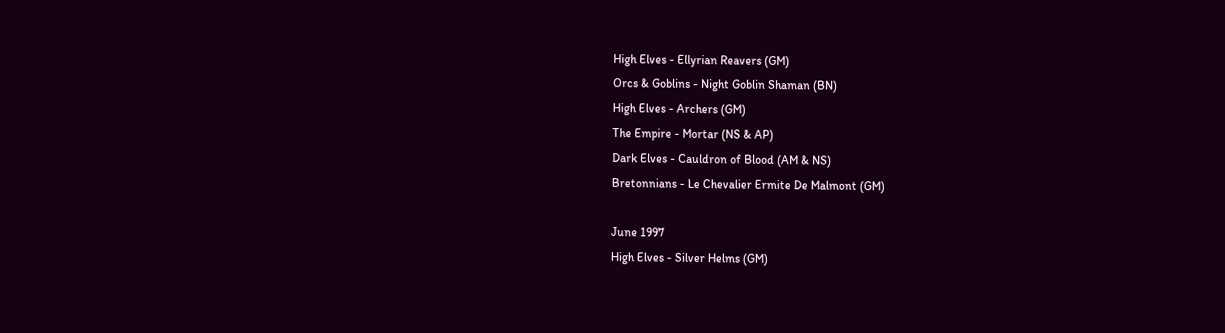High Elves - Ellyrian Reavers (GM)
Orcs & Goblins - Night Goblin Shaman (BN)
High Elves - Archers (GM)
The Empire - Mortar (NS & AP)
Dark Elves - Cauldron of Blood (AM & NS)
Bretonnians - Le Chevalier Ermite De Malmont (GM)

June 1997
High Elves - Silver Helms (GM)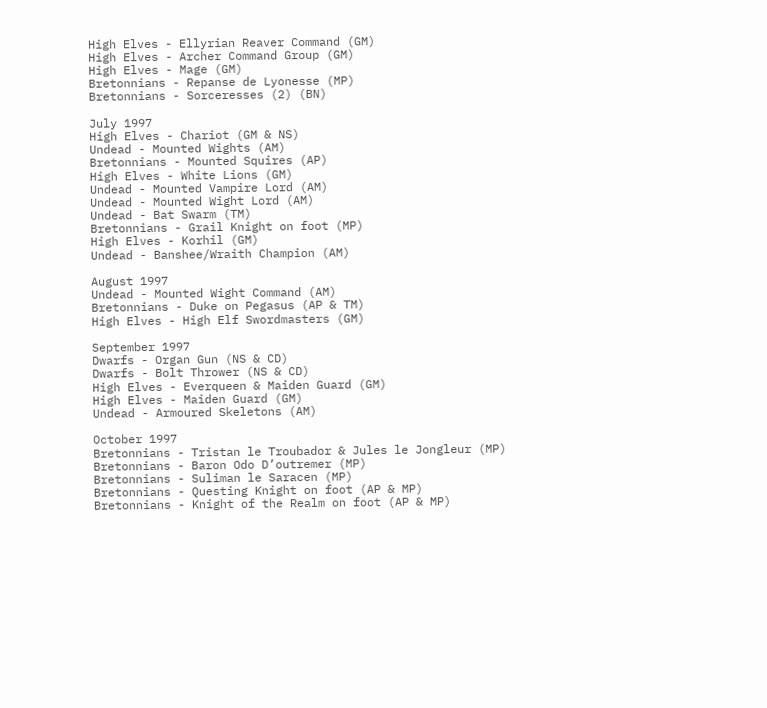High Elves - Ellyrian Reaver Command (GM)
High Elves - Archer Command Group (GM)
High Elves - Mage (GM)
Bretonnians - Repanse de Lyonesse (MP)
Bretonnians - Sorceresses (2) (BN)

July 1997
High Elves - Chariot (GM & NS)
Undead - Mounted Wights (AM)
Bretonnians - Mounted Squires (AP)
High Elves - White Lions (GM)
Undead - Mounted Vampire Lord (AM)
Undead - Mounted Wight Lord (AM)
Undead - Bat Swarm (TM)
Bretonnians - Grail Knight on foot (MP)
High Elves - Korhil (GM)
Undead - Banshee/Wraith Champion (AM)

August 1997
Undead - Mounted Wight Command (AM)
Bretonnians - Duke on Pegasus (AP & TM)
High Elves - High Elf Swordmasters (GM)

September 1997
Dwarfs - Organ Gun (NS & CD)
Dwarfs - Bolt Thrower (NS & CD)
High Elves - Everqueen & Maiden Guard (GM)
High Elves - Maiden Guard (GM)
Undead - Armoured Skeletons (AM)

October 1997
Bretonnians - Tristan le Troubador & Jules le Jongleur (MP)
Bretonnians - Baron Odo D’outremer (MP)
Bretonnians - Suliman le Saracen (MP)
Bretonnians - Questing Knight on foot (AP & MP)
Bretonnians - Knight of the Realm on foot (AP & MP)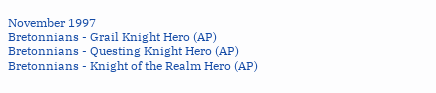November 1997
Bretonnians - Grail Knight Hero (AP)
Bretonnians - Questing Knight Hero (AP)
Bretonnians - Knight of the Realm Hero (AP)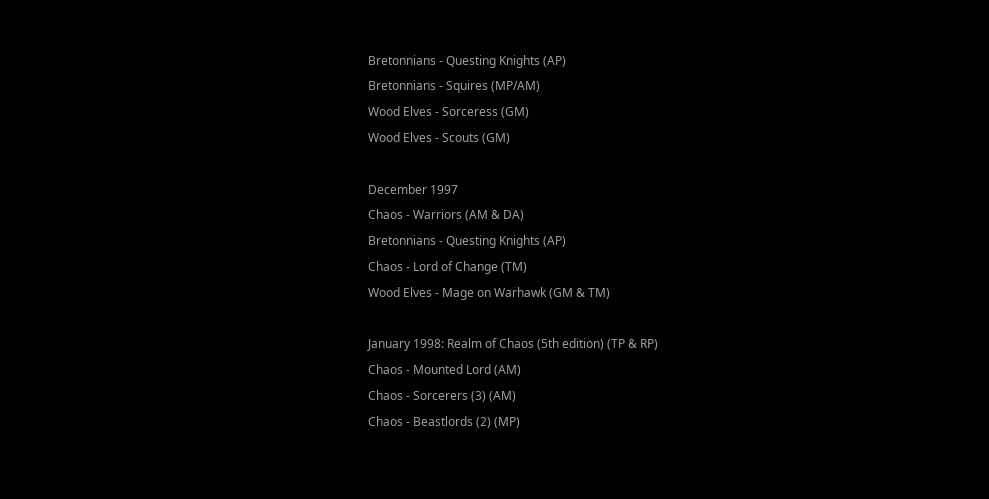Bretonnians - Questing Knights (AP)
Bretonnians - Squires (MP/AM)
Wood Elves - Sorceress (GM)
Wood Elves - Scouts (GM)

December 1997
Chaos - Warriors (AM & DA)
Bretonnians - Questing Knights (AP)
Chaos - Lord of Change (TM)
Wood Elves - Mage on Warhawk (GM & TM)

January 1998: Realm of Chaos (5th edition) (TP & RP)
Chaos - Mounted Lord (AM)
Chaos - Sorcerers (3) (AM)
Chaos - Beastlords (2) (MP)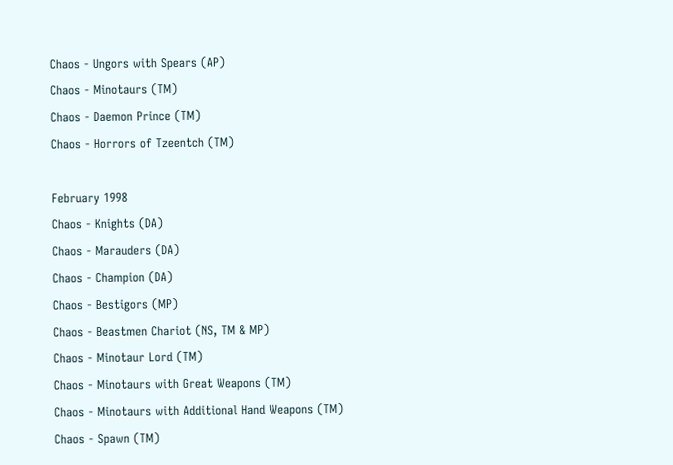Chaos - Ungors with Spears (AP)
Chaos - Minotaurs (TM)
Chaos - Daemon Prince (TM)
Chaos - Horrors of Tzeentch (TM)

February 1998
Chaos - Knights (DA)
Chaos - Marauders (DA)
Chaos - Champion (DA)
Chaos - Bestigors (MP)
Chaos - Beastmen Chariot (NS, TM & MP)
Chaos - Minotaur Lord (TM)
Chaos - Minotaurs with Great Weapons (TM)
Chaos - Minotaurs with Additional Hand Weapons (TM)
Chaos - Spawn (TM)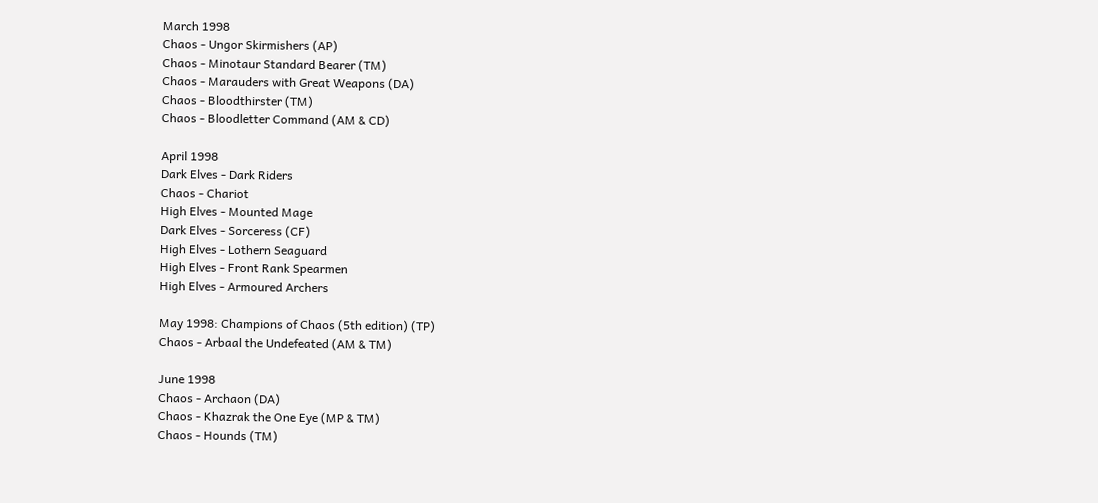March 1998
Chaos - Ungor Skirmishers (AP)
Chaos - Minotaur Standard Bearer (TM)
Chaos - Marauders with Great Weapons (DA)
Chaos - Bloodthirster (TM)
Chaos - Bloodletter Command (AM & CD)

April 1998
Dark Elves - Dark Riders
Chaos - Chariot
High Elves - Mounted Mage
Dark Elves - Sorceress (CF)
High Elves - Lothern Seaguard
High Elves - Front Rank Spearmen
High Elves - Armoured Archers

May 1998: Champions of Chaos (5th edition) (TP)
Chaos - Arbaal the Undefeated (AM & TM)

June 1998
Chaos - Archaon (DA)
Chaos - Khazrak the One Eye (MP & TM)
Chaos - Hounds (TM)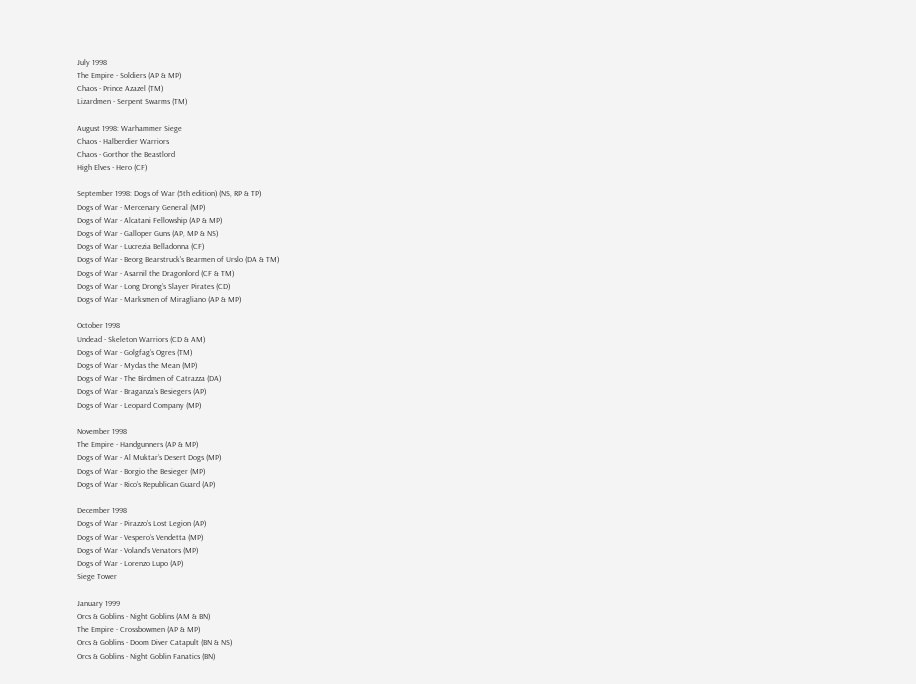July 1998
The Empire - Soldiers (AP & MP)
Chaos - Prince Azazel (TM)
Lizardmen - Serpent Swarms (TM)

August 1998: Warhammer Siege
Chaos - Halberdier Warriors
Chaos - Gorthor the Beastlord
High Elves - Hero (CF)

September 1998: Dogs of War (5th edition) (NS, RP & TP)
Dogs of War - Mercenary General (MP)
Dogs of War - Alcatani Fellowship (AP & MP)
Dogs of War - Galloper Guns (AP, MP & NS)
Dogs of War - Lucrezia Belladonna (CF)
Dogs of War - Beorg Bearstruck's Bearmen of Urslo (DA & TM)
Dogs of War - Asarnil the Dragonlord (CF & TM)
Dogs of War - Long Drong’s Slayer Pirates (CD)
Dogs of War - Marksmen of Miragliano (AP & MP)

October 1998
Undead - Skeleton Warriors (CD & AM)
Dogs of War - Golgfag’s Ogres (TM)
Dogs of War - Mydas the Mean (MP)
Dogs of War - The Birdmen of Catrazza (DA)
Dogs of War - Braganza’s Besiegers (AP)
Dogs of War - Leopard Company (MP)

November 1998
The Empire - Handgunners (AP & MP)
Dogs of War - Al Muktar’s Desert Dogs (MP)
Dogs of War - Borgio the Besieger (MP)
Dogs of War - Rico’s Republican Guard (AP)

December 1998
Dogs of War - Pirazzo’s Lost Legion (AP)
Dogs of War - Vespero’s Vendetta (MP)
Dogs of War - Voland’s Venators (MP)
Dogs of War - Lorenzo Lupo (AP)
Siege Tower

January 1999
Orcs & Goblins - Night Goblins (AM & BN)
The Empire - Crossbowmen (AP & MP)
Orcs & Goblins - Doom Diver Catapult (BN & NS)
Orcs & Goblins - Night Goblin Fanatics (BN)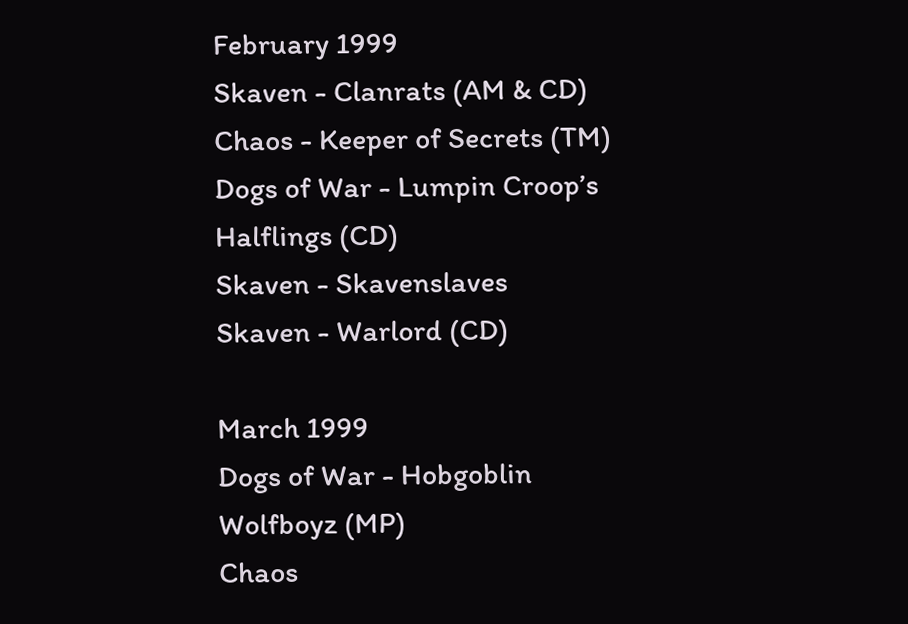February 1999
Skaven - Clanrats (AM & CD)
Chaos - Keeper of Secrets (TM)
Dogs of War - Lumpin Croop’s Halflings (CD)
Skaven - Skavenslaves
Skaven - Warlord (CD)

March 1999
Dogs of War - Hobgoblin Wolfboyz (MP)
Chaos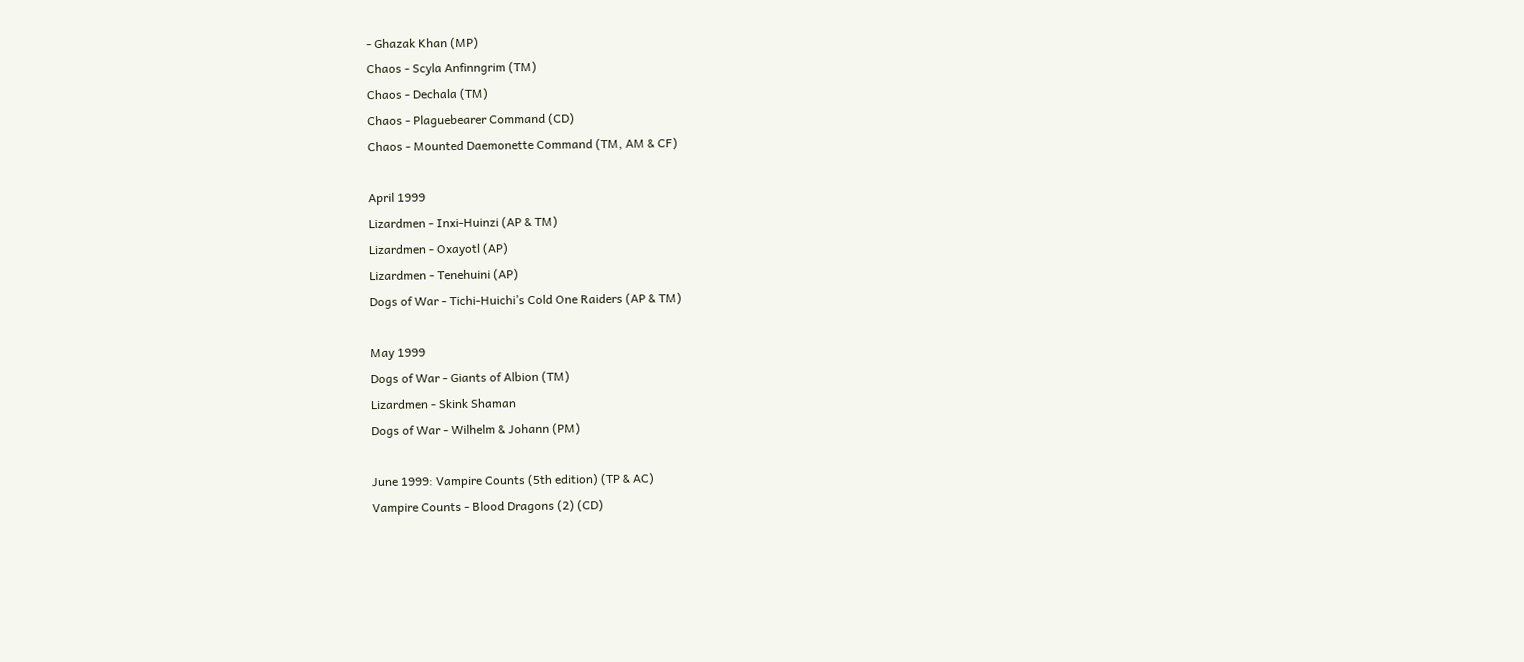- Ghazak Khan (MP)
Chaos - Scyla Anfinngrim (TM)
Chaos - Dechala (TM)
Chaos - Plaguebearer Command (CD)
Chaos - Mounted Daemonette Command (TM, AM & CF)

April 1999
Lizardmen - Inxi-Huinzi (AP & TM)
Lizardmen - Oxayotl (AP)
Lizardmen - Tenehuini (AP)
Dogs of War - Tichi-Huichi’s Cold One Raiders (AP & TM)

May 1999
Dogs of War - Giants of Albion (TM)
Lizardmen - Skink Shaman
Dogs of War - Wilhelm & Johann (PM)

June 1999: Vampire Counts (5th edition) (TP & AC)
Vampire Counts - Blood Dragons (2) (CD)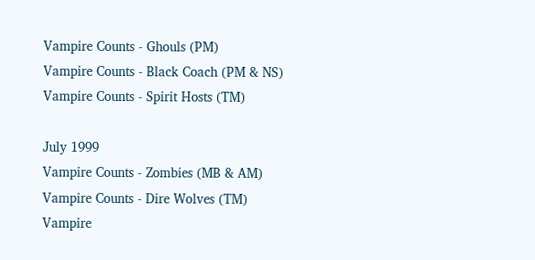Vampire Counts - Ghouls (PM)
Vampire Counts - Black Coach (PM & NS)
Vampire Counts - Spirit Hosts (TM)

July 1999
Vampire Counts - Zombies (MB & AM)
Vampire Counts - Dire Wolves (TM)
Vampire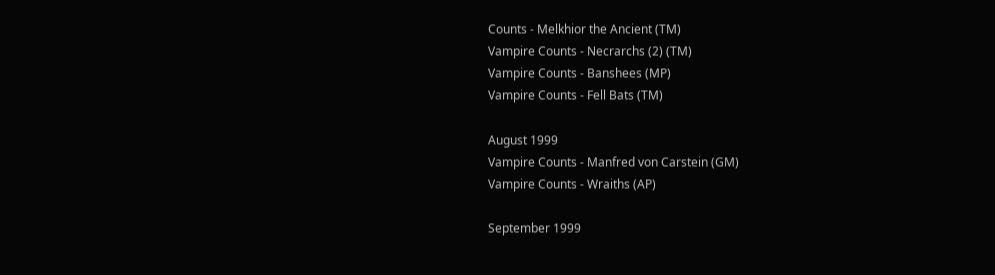Counts - Melkhior the Ancient (TM)
Vampire Counts - Necrarchs (2) (TM)
Vampire Counts - Banshees (MP)
Vampire Counts - Fell Bats (TM)

August 1999
Vampire Counts - Manfred von Carstein (GM)
Vampire Counts - Wraiths (AP)

September 1999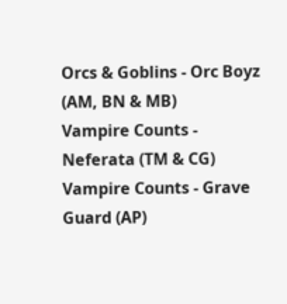Orcs & Goblins - Orc Boyz (AM, BN & MB)
Vampire Counts - Neferata (TM & CG)
Vampire Counts - Grave Guard (AP)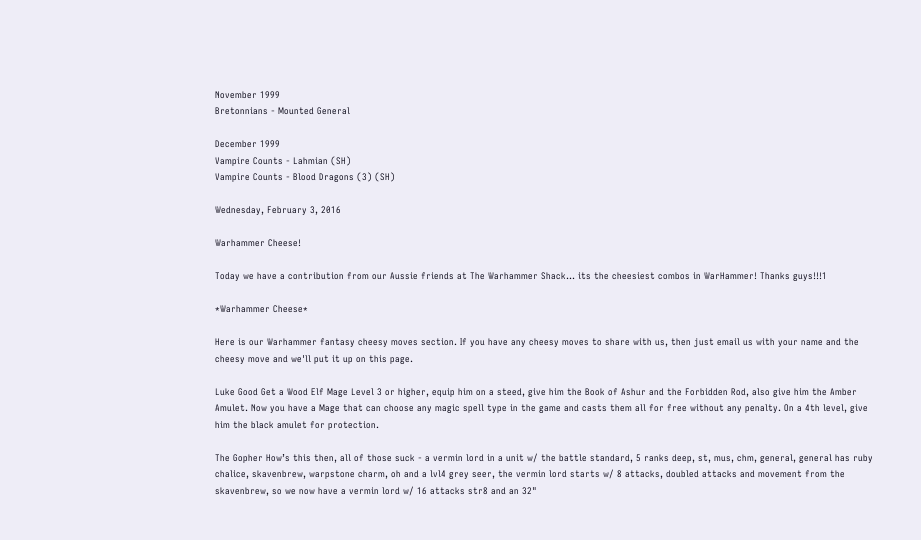November 1999
Bretonnians - Mounted General

December 1999
Vampire Counts - Lahmian (SH)
Vampire Counts - Blood Dragons (3) (SH)

Wednesday, February 3, 2016

Warhammer Cheese!

Today we have a contribution from our Aussie friends at The Warhammer Shack... its the cheesiest combos in WarHammer! Thanks guys!!!1

*Warhammer Cheese*

Here is our Warhammer fantasy cheesy moves section. If you have any cheesy moves to share with us, then just email us with your name and the cheesy move and we'll put it up on this page.

Luke Good Get a Wood Elf Mage Level 3 or higher, equip him on a steed, give him the Book of Ashur and the Forbidden Rod, also give him the Amber Amulet. Now you have a Mage that can choose any magic spell type in the game and casts them all for free without any penalty. On a 4th level, give him the black amulet for protection.

The Gopher How’s this then, all of those suck - a vermin lord in a unit w/ the battle standard, 5 ranks deep, st, mus, chm, general, general has ruby chalice, skavenbrew, warpstone charm, oh and a lvl4 grey seer, the vermin lord starts w/ 8 attacks, doubled attacks and movement from the skavenbrew, so we now have a vermin lord w/ 16 attacks str8 and an 32"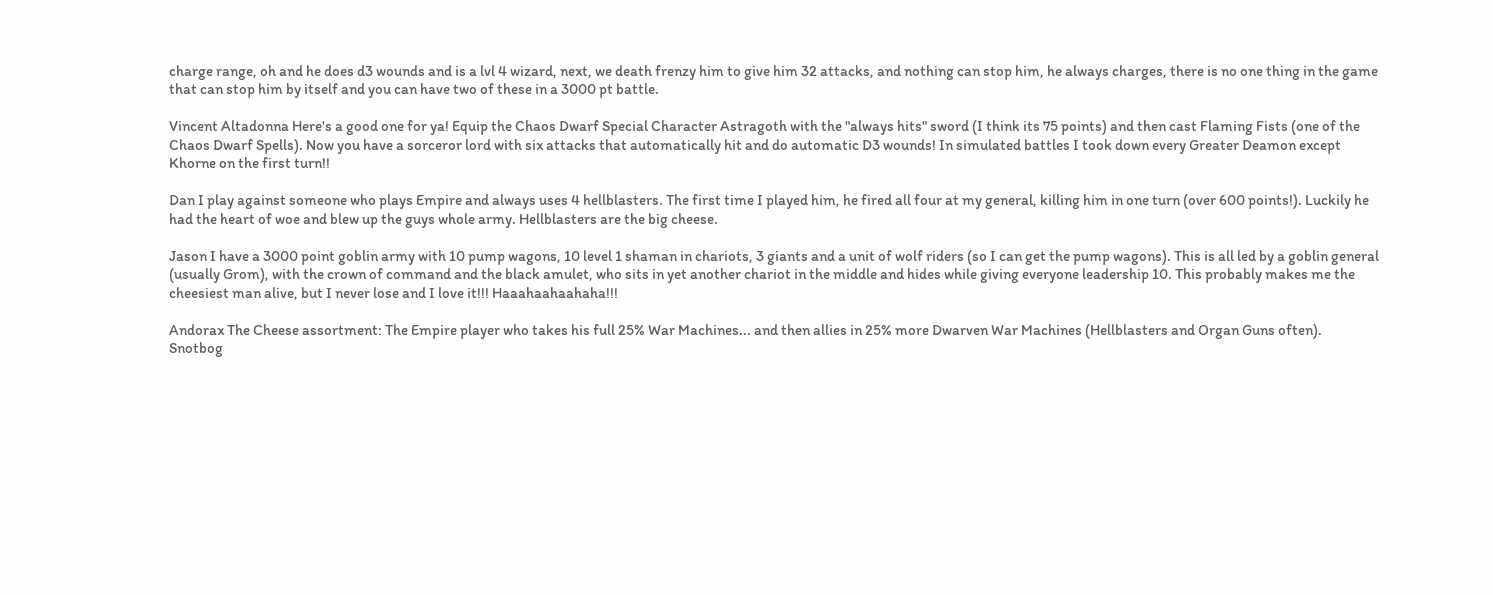charge range, oh and he does d3 wounds and is a lvl 4 wizard, next, we death frenzy him to give him 32 attacks, and nothing can stop him, he always charges, there is no one thing in the game that can stop him by itself and you can have two of these in a 3000 pt battle.

Vincent Altadonna Here's a good one for ya! Equip the Chaos Dwarf Special Character Astragoth with the "always hits" sword (I think its 75 points) and then cast Flaming Fists (one of the Chaos Dwarf Spells). Now you have a sorceror lord with six attacks that automatically hit and do automatic D3 wounds! In simulated battles I took down every Greater Deamon except Khorne on the first turn!!

Dan I play against someone who plays Empire and always uses 4 hellblasters. The first time I played him, he fired all four at my general, killing him in one turn (over 600 points!). Luckily he had the heart of woe and blew up the guys whole army. Hellblasters are the big cheese.

Jason I have a 3000 point goblin army with 10 pump wagons, 10 level 1 shaman in chariots, 3 giants and a unit of wolf riders (so I can get the pump wagons). This is all led by a goblin general (usually Grom), with the crown of command and the black amulet, who sits in yet another chariot in the middle and hides while giving everyone leadership 10. This probably makes me the cheesiest man alive, but I never lose and I love it!!! Haaahaahaahaha!!!

Andorax The Cheese assortment: The Empire player who takes his full 25% War Machines... and then allies in 25% more Dwarven War Machines (Hellblasters and Organ Guns often).
Snotbog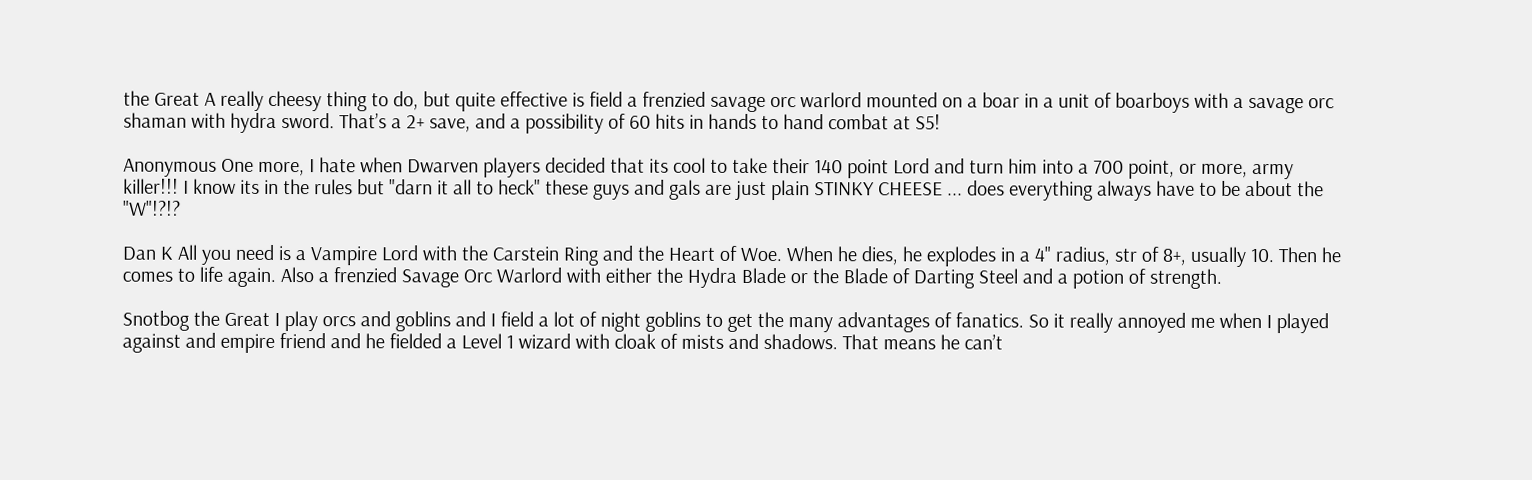the Great A really cheesy thing to do, but quite effective is field a frenzied savage orc warlord mounted on a boar in a unit of boarboys with a savage orc shaman with hydra sword. That’s a 2+ save, and a possibility of 60 hits in hands to hand combat at S5!

Anonymous One more, I hate when Dwarven players decided that its cool to take their 140 point Lord and turn him into a 700 point, or more, army killer!!! I know its in the rules but "darn it all to heck" these guys and gals are just plain STINKY CHEESE ... does everything always have to be about the "W"!?!?

Dan K All you need is a Vampire Lord with the Carstein Ring and the Heart of Woe. When he dies, he explodes in a 4" radius, str of 8+, usually 10. Then he comes to life again. Also a frenzied Savage Orc Warlord with either the Hydra Blade or the Blade of Darting Steel and a potion of strength.

Snotbog the Great I play orcs and goblins and I field a lot of night goblins to get the many advantages of fanatics. So it really annoyed me when I played against and empire friend and he fielded a Level 1 wizard with cloak of mists and shadows. That means he can’t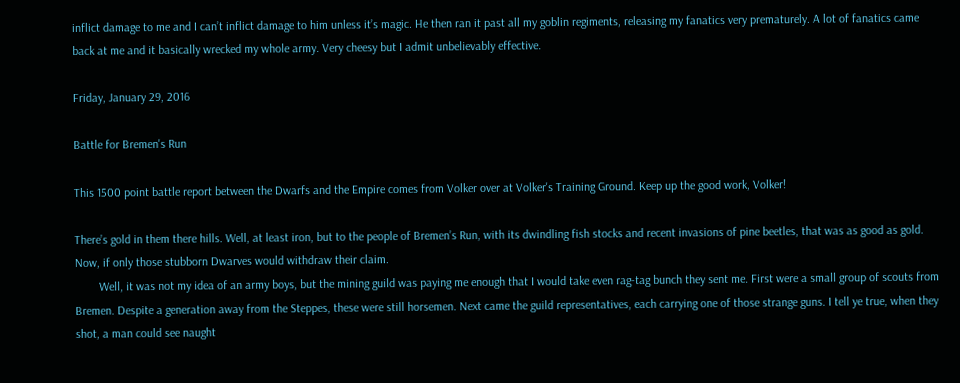inflict damage to me and I can’t inflict damage to him unless it’s magic. He then ran it past all my goblin regiments, releasing my fanatics very prematurely. A lot of fanatics came back at me and it basically wrecked my whole army. Very cheesy but I admit unbelievably effective.

Friday, January 29, 2016

Battle for Bremen's Run

This 1500 point battle report between the Dwarfs and the Empire comes from Volker over at Volker's Training Ground. Keep up the good work, Volker!

There’s gold in them there hills. Well, at least iron, but to the people of Bremen’s Run, with its dwindling fish stocks and recent invasions of pine beetles, that was as good as gold. Now, if only those stubborn Dwarves would withdraw their claim.
        Well, it was not my idea of an army boys, but the mining guild was paying me enough that I would take even rag-tag bunch they sent me. First were a small group of scouts from Bremen. Despite a generation away from the Steppes, these were still horsemen. Next came the guild representatives, each carrying one of those strange guns. I tell ye true, when they shot, a man could see naught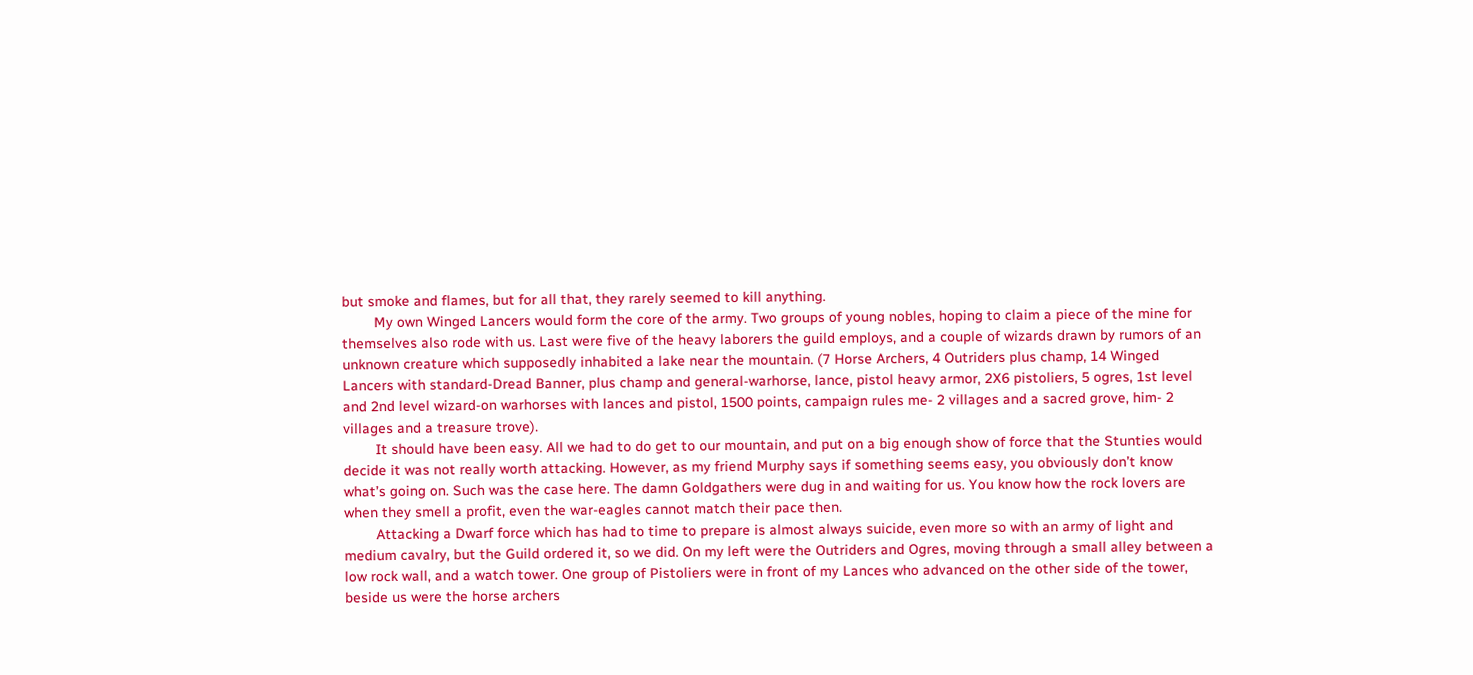but smoke and flames, but for all that, they rarely seemed to kill anything.
        My own Winged Lancers would form the core of the army. Two groups of young nobles, hoping to claim a piece of the mine for themselves also rode with us. Last were five of the heavy laborers the guild employs, and a couple of wizards drawn by rumors of an unknown creature which supposedly inhabited a lake near the mountain. (7 Horse Archers, 4 Outriders plus champ, 14 Winged Lancers with standard-Dread Banner, plus champ and general-warhorse, lance, pistol heavy armor, 2X6 pistoliers, 5 ogres, 1st level and 2nd level wizard-on warhorses with lances and pistol, 1500 points, campaign rules me- 2 villages and a sacred grove, him- 2 villages and a treasure trove).
        It should have been easy. All we had to do get to our mountain, and put on a big enough show of force that the Stunties would decide it was not really worth attacking. However, as my friend Murphy says if something seems easy, you obviously don’t know what’s going on. Such was the case here. The damn Goldgathers were dug in and waiting for us. You know how the rock lovers are when they smell a profit, even the war-eagles cannot match their pace then.
        Attacking a Dwarf force which has had to time to prepare is almost always suicide, even more so with an army of light and medium cavalry, but the Guild ordered it, so we did. On my left were the Outriders and Ogres, moving through a small alley between a low rock wall, and a watch tower. One group of Pistoliers were in front of my Lances who advanced on the other side of the tower, beside us were the horse archers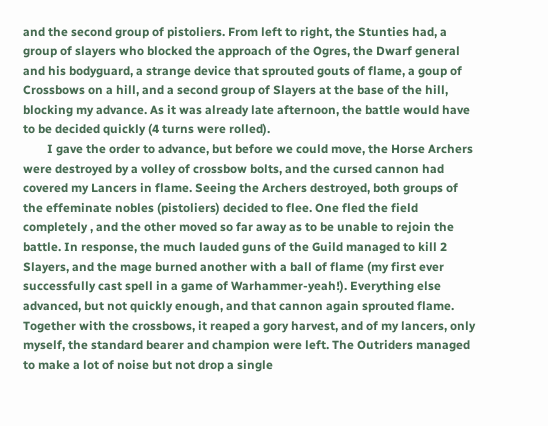and the second group of pistoliers. From left to right, the Stunties had, a group of slayers who blocked the approach of the Ogres, the Dwarf general and his bodyguard, a strange device that sprouted gouts of flame, a goup of Crossbows on a hill, and a second group of Slayers at the base of the hill, blocking my advance. As it was already late afternoon, the battle would have to be decided quickly (4 turns were rolled).
        I gave the order to advance, but before we could move, the Horse Archers were destroyed by a volley of crossbow bolts, and the cursed cannon had covered my Lancers in flame. Seeing the Archers destroyed, both groups of the effeminate nobles (pistoliers) decided to flee. One fled the field completely , and the other moved so far away as to be unable to rejoin the battle. In response, the much lauded guns of the Guild managed to kill 2 Slayers, and the mage burned another with a ball of flame (my first ever successfully cast spell in a game of Warhammer-yeah!). Everything else advanced, but not quickly enough, and that cannon again sprouted flame. Together with the crossbows, it reaped a gory harvest, and of my lancers, only myself, the standard bearer and champion were left. The Outriders managed to make a lot of noise but not drop a single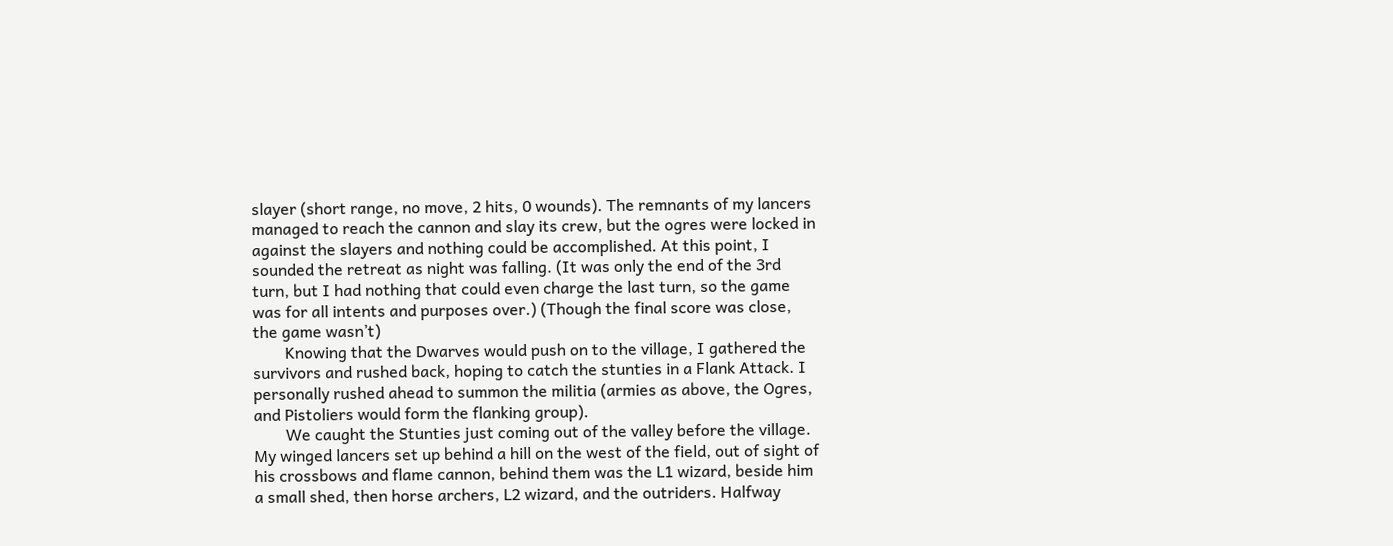slayer (short range, no move, 2 hits, 0 wounds). The remnants of my lancers managed to reach the cannon and slay its crew, but the ogres were locked in against the slayers and nothing could be accomplished. At this point, I sounded the retreat as night was falling. (It was only the end of the 3rd turn, but I had nothing that could even charge the last turn, so the game was for all intents and purposes over.) (Though the final score was close, the game wasn’t)
        Knowing that the Dwarves would push on to the village, I gathered the survivors and rushed back, hoping to catch the stunties in a Flank Attack. I personally rushed ahead to summon the militia (armies as above, the Ogres, and Pistoliers would form the flanking group).
        We caught the Stunties just coming out of the valley before the village. My winged lancers set up behind a hill on the west of the field, out of sight of his crossbows and flame cannon, behind them was the L1 wizard, beside him a small shed, then horse archers, L2 wizard, and the outriders. Halfway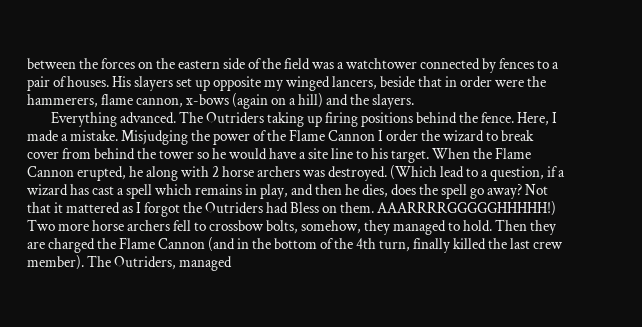between the forces on the eastern side of the field was a watchtower connected by fences to a pair of houses. His slayers set up opposite my winged lancers, beside that in order were the hammerers, flame cannon, x-bows (again on a hill) and the slayers.
        Everything advanced. The Outriders taking up firing positions behind the fence. Here, I made a mistake. Misjudging the power of the Flame Cannon I order the wizard to break cover from behind the tower so he would have a site line to his target. When the Flame Cannon erupted, he along with 2 horse archers was destroyed. (Which lead to a question, if a wizard has cast a spell which remains in play, and then he dies, does the spell go away? Not that it mattered as I forgot the Outriders had Bless on them. AAARRRRGGGGGHHHHH!) Two more horse archers fell to crossbow bolts, somehow, they managed to hold. Then they are charged the Flame Cannon (and in the bottom of the 4th turn, finally killed the last crew member). The Outriders, managed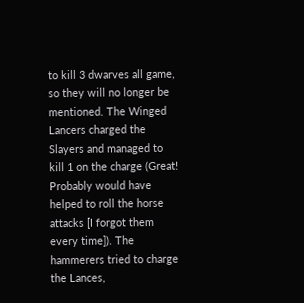to kill 3 dwarves all game, so they will no longer be mentioned. The Winged Lancers charged the Slayers and managed to kill 1 on the charge (Great! Probably would have helped to roll the horse attacks [I forgot them every time]). The hammerers tried to charge the Lances,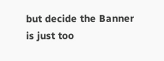but decide the Banner is just too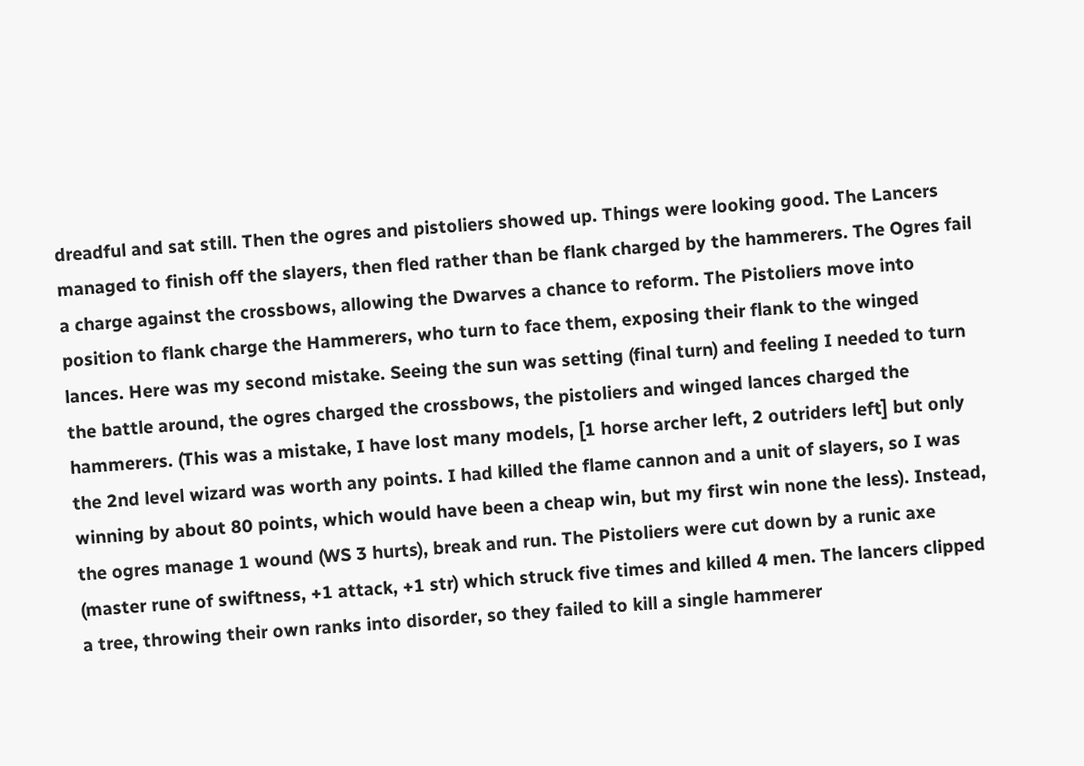dreadful and sat still. Then the ogres and pistoliers showed up. Things were looking good. The Lancers managed to finish off the slayers, then fled rather than be flank charged by the hammerers. The Ogres fail a charge against the crossbows, allowing the Dwarves a chance to reform. The Pistoliers move into position to flank charge the Hammerers, who turn to face them, exposing their flank to the winged lances. Here was my second mistake. Seeing the sun was setting (final turn) and feeling I needed to turn the battle around, the ogres charged the crossbows, the pistoliers and winged lances charged the hammerers. (This was a mistake, I have lost many models, [1 horse archer left, 2 outriders left] but only the 2nd level wizard was worth any points. I had killed the flame cannon and a unit of slayers, so I was winning by about 80 points, which would have been a cheap win, but my first win none the less). Instead, the ogres manage 1 wound (WS 3 hurts), break and run. The Pistoliers were cut down by a runic axe (master rune of swiftness, +1 attack, +1 str) which struck five times and killed 4 men. The lancers clipped a tree, throwing their own ranks into disorder, so they failed to kill a single hammerer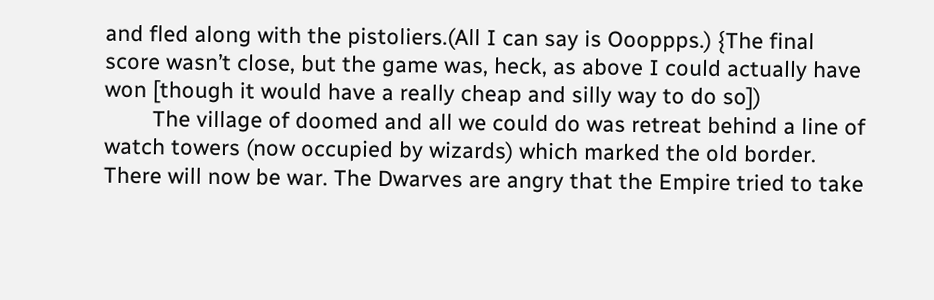and fled along with the pistoliers.(All I can say is Oooppps.) {The final score wasn’t close, but the game was, heck, as above I could actually have won [though it would have a really cheap and silly way to do so])
        The village of doomed and all we could do was retreat behind a line of watch towers (now occupied by wizards) which marked the old border. There will now be war. The Dwarves are angry that the Empire tried to take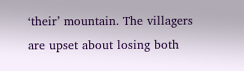‘their’ mountain. The villagers are upset about losing both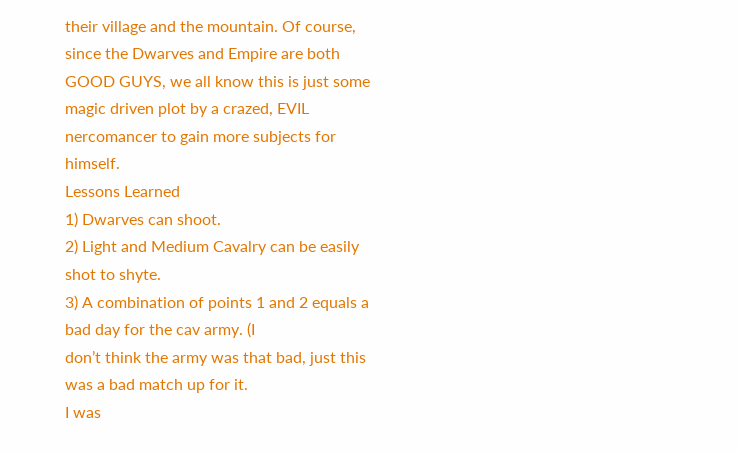their village and the mountain. Of course, since the Dwarves and Empire are both GOOD GUYS, we all know this is just some magic driven plot by a crazed, EVIL nercomancer to gain more subjects for himself.
Lessons Learned
1) Dwarves can shoot.
2) Light and Medium Cavalry can be easily shot to shyte.
3) A combination of points 1 and 2 equals a bad day for the cav army. (I
don’t think the army was that bad, just this was a bad match up for it.
I was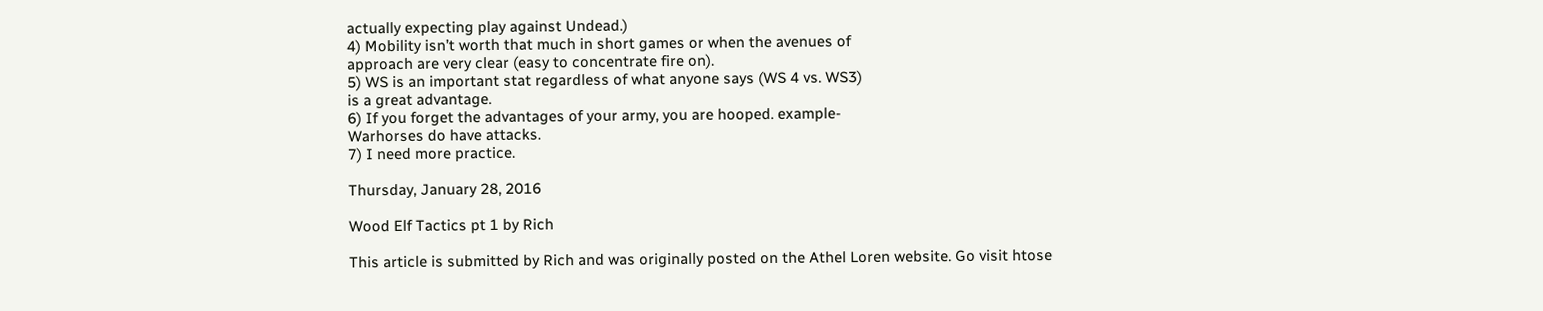actually expecting play against Undead.)
4) Mobility isn’t worth that much in short games or when the avenues of
approach are very clear (easy to concentrate fire on).
5) WS is an important stat regardless of what anyone says (WS 4 vs. WS3)
is a great advantage.
6) If you forget the advantages of your army, you are hooped. example-
Warhorses do have attacks.
7) I need more practice.

Thursday, January 28, 2016

Wood Elf Tactics pt 1 by Rich

This article is submitted by Rich and was originally posted on the Athel Loren website. Go visit htose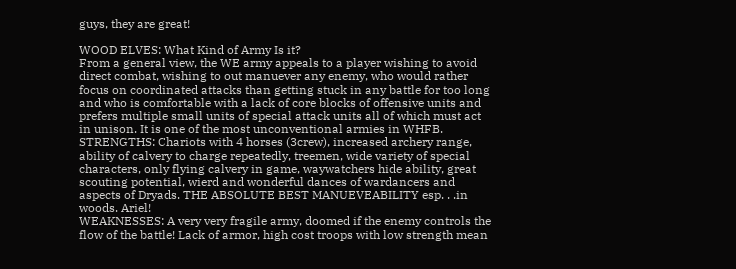guys, they are great!

WOOD ELVES: What Kind of Army Is it?
From a general view, the WE army appeals to a player wishing to avoid direct combat, wishing to out manuever any enemy, who would rather focus on coordinated attacks than getting stuck in any battle for too long and who is comfortable with a lack of core blocks of offensive units and prefers multiple small units of special attack units all of which must act in unison. It is one of the most unconventional armies in WHFB.
STRENGTHS: Chariots with 4 horses (3crew), increased archery range, ability of calvery to charge repeatedly, treemen, wide variety of special characters, only flying calvery in game, waywatchers hide ability, great scouting potential, wierd and wonderful dances of wardancers and aspects of Dryads. THE ABSOLUTE BEST MANUEVEABILITY esp. . .in woods. Ariel!
WEAKNESSES: A very very fragile army, doomed if the enemy controls the flow of the battle! Lack of armor, high cost troops with low strength mean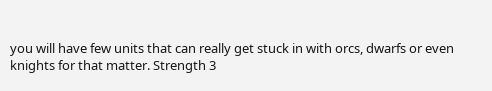you will have few units that can really get stuck in with orcs, dwarfs or even knights for that matter. Strength 3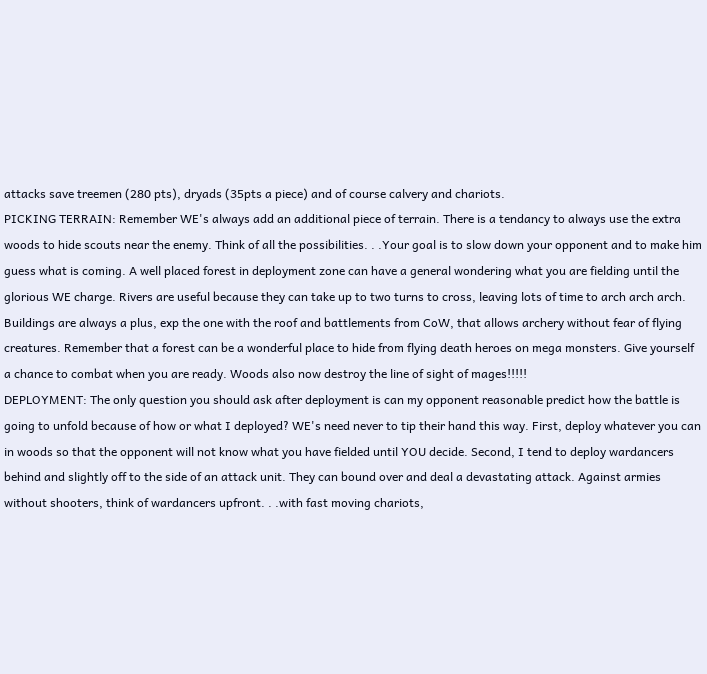attacks save treemen (280 pts), dryads (35pts a piece) and of course calvery and chariots.
PICKING TERRAIN: Remember WE's always add an additional piece of terrain. There is a tendancy to always use the extra woods to hide scouts near the enemy. Think of all the possibilities. . .Your goal is to slow down your opponent and to make him guess what is coming. A well placed forest in deployment zone can have a general wondering what you are fielding until the glorious WE charge. Rivers are useful because they can take up to two turns to cross, leaving lots of time to arch arch arch. Buildings are always a plus, exp the one with the roof and battlements from CoW, that allows archery without fear of flying creatures. Remember that a forest can be a wonderful place to hide from flying death heroes on mega monsters. Give yourself a chance to combat when you are ready. Woods also now destroy the line of sight of mages!!!!!
DEPLOYMENT: The only question you should ask after deployment is can my opponent reasonable predict how the battle is going to unfold because of how or what I deployed? WE's need never to tip their hand this way. First, deploy whatever you can in woods so that the opponent will not know what you have fielded until YOU decide. Second, I tend to deploy wardancers behind and slightly off to the side of an attack unit. They can bound over and deal a devastating attack. Against armies without shooters, think of wardancers upfront. . .with fast moving chariots,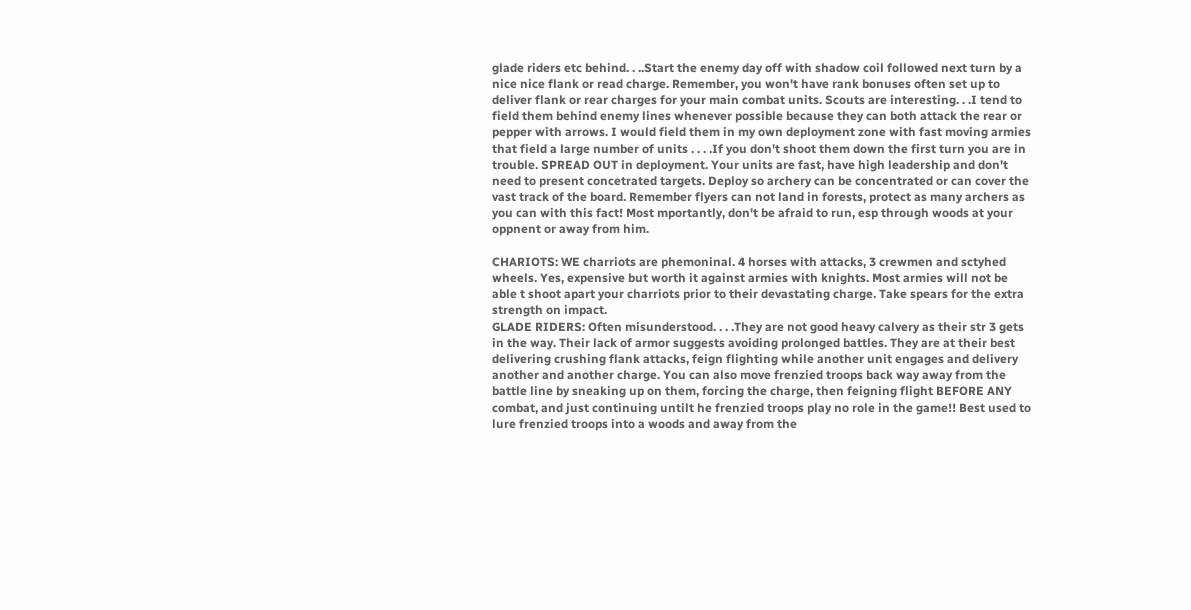glade riders etc behind. . ..Start the enemy day off with shadow coil followed next turn by a nice nice flank or read charge. Remember, you won't have rank bonuses often set up to deliver flank or rear charges for your main combat units. Scouts are interesting. . .I tend to field them behind enemy lines whenever possible because they can both attack the rear or pepper with arrows. I would field them in my own deployment zone with fast moving armies that field a large number of units . . . .If you don't shoot them down the first turn you are in trouble. SPREAD OUT in deployment. Your units are fast, have high leadership and don't need to present concetrated targets. Deploy so archery can be concentrated or can cover the vast track of the board. Remember flyers can not land in forests, protect as many archers as you can with this fact! Most mportantly, don't be afraid to run, esp through woods at your oppnent or away from him.

CHARIOTS: WE charriots are phemoninal. 4 horses with attacks, 3 crewmen and sctyhed wheels. Yes, expensive but worth it against armies with knights. Most armies will not be able t shoot apart your charriots prior to their devastating charge. Take spears for the extra strength on impact.
GLADE RIDERS: Often misunderstood. . . .They are not good heavy calvery as their str 3 gets in the way. Their lack of armor suggests avoiding prolonged battles. They are at their best delivering crushing flank attacks, feign flighting while another unit engages and delivery another and another charge. You can also move frenzied troops back way away from the battle line by sneaking up on them, forcing the charge, then feigning flight BEFORE ANY combat, and just continuing untilt he frenzied troops play no role in the game!! Best used to lure frenzied troops into a woods and away from the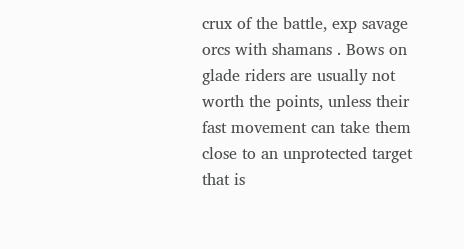crux of the battle, exp savage orcs with shamans . Bows on glade riders are usually not worth the points, unless their fast movement can take them close to an unprotected target that is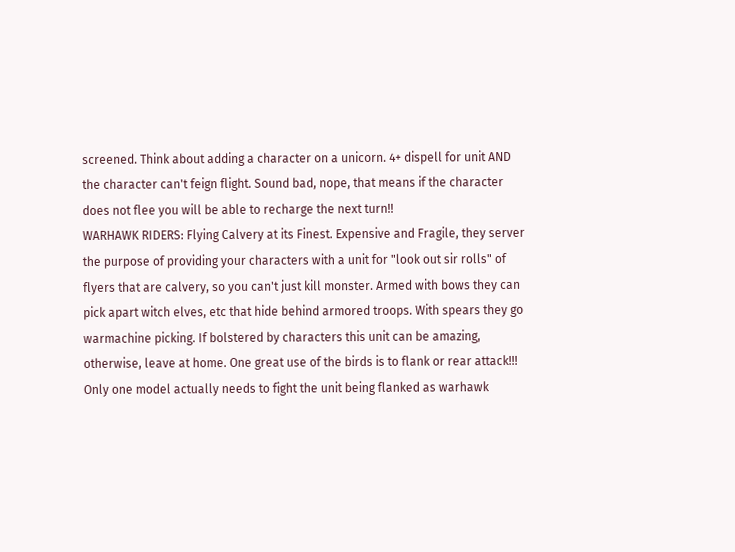screened. Think about adding a character on a unicorn. 4+ dispell for unit AND the character can't feign flight. Sound bad, nope, that means if the character does not flee you will be able to recharge the next turn!!
WARHAWK RIDERS: Flying Calvery at its Finest. Expensive and Fragile, they server the purpose of providing your characters with a unit for "look out sir rolls" of flyers that are calvery, so you can't just kill monster. Armed with bows they can pick apart witch elves, etc that hide behind armored troops. With spears they go warmachine picking. If bolstered by characters this unit can be amazing, otherwise, leave at home. One great use of the birds is to flank or rear attack!!! Only one model actually needs to fight the unit being flanked as warhawk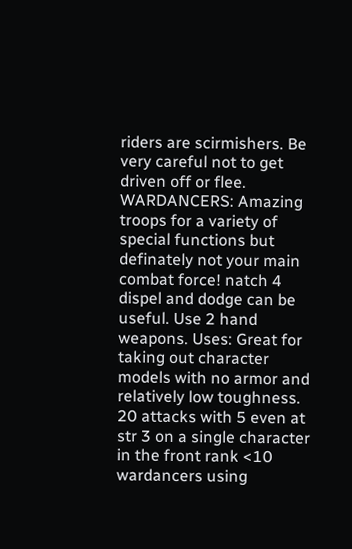riders are scirmishers. Be very careful not to get driven off or flee.
WARDANCERS: Amazing troops for a variety of special functions but definately not your main combat force! natch 4 dispel and dodge can be useful. Use 2 hand weapons. Uses: Great for taking out character models with no armor and relatively low toughness. 20 attacks with 5 even at str 3 on a single character in the front rank <10 wardancers using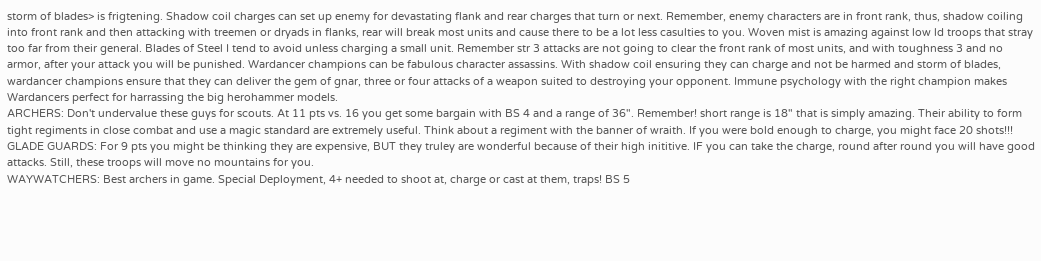storm of blades> is frigtening. Shadow coil charges can set up enemy for devastating flank and rear charges that turn or next. Remember, enemy characters are in front rank, thus, shadow coiling into front rank and then attacking with treemen or dryads in flanks, rear will break most units and cause there to be a lot less casulties to you. Woven mist is amazing against low ld troops that stray too far from their general. Blades of Steel I tend to avoid unless charging a small unit. Remember str 3 attacks are not going to clear the front rank of most units, and with toughness 3 and no armor, after your attack you will be punished. Wardancer champions can be fabulous character assassins. With shadow coil ensuring they can charge and not be harmed and storm of blades, wardancer champions ensure that they can deliver the gem of gnar, three or four attacks of a weapon suited to destroying your opponent. Immune psychology with the right champion makes Wardancers perfect for harrassing the big herohammer models.
ARCHERS: Don't undervalue these guys for scouts. At 11 pts vs. 16 you get some bargain with BS 4 and a range of 36". Remember! short range is 18" that is simply amazing. Their ability to form tight regiments in close combat and use a magic standard are extremely useful. Think about a regiment with the banner of wraith. If you were bold enough to charge, you might face 20 shots!!!
GLADE GUARDS: For 9 pts you might be thinking they are expensive, BUT they truley are wonderful because of their high inititive. IF you can take the charge, round after round you will have good attacks. Still, these troops will move no mountains for you.
WAYWATCHERS: Best archers in game. Special Deployment, 4+ needed to shoot at, charge or cast at them, traps! BS 5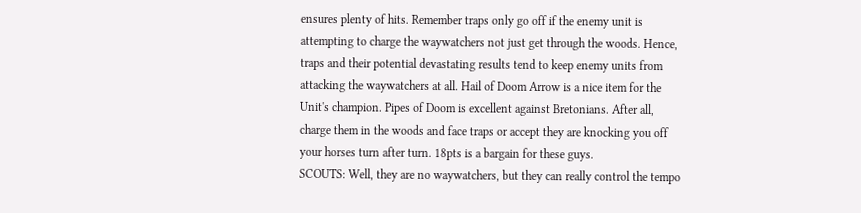ensures plenty of hits. Remember traps only go off if the enemy unit is attempting to charge the waywatchers not just get through the woods. Hence, traps and their potential devastating results tend to keep enemy units from attacking the waywatchers at all. Hail of Doom Arrow is a nice item for the Unit's champion. Pipes of Doom is excellent against Bretonians. After all, charge them in the woods and face traps or accept they are knocking you off your horses turn after turn. 18pts is a bargain for these guys.
SCOUTS: Well, they are no waywatchers, but they can really control the tempo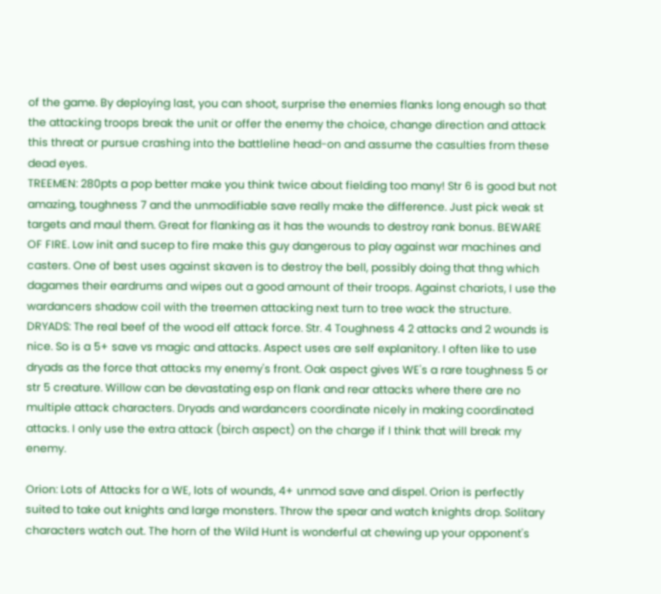of the game. By deploying last, you can shoot, surprise the enemies flanks long enough so that the attacking troops break the unit or offer the enemy the choice, change direction and attack this threat or pursue crashing into the battleline head-on and assume the casulties from these dead eyes.
TREEMEN: 280pts a pop better make you think twice about fielding too many! Str 6 is good but not amazing, toughness 7 and the unmodifiable save really make the difference. Just pick weak st targets and maul them. Great for flanking as it has the wounds to destroy rank bonus. BEWARE OF FIRE. Low init and sucep to fire make this guy dangerous to play against war machines and casters. One of best uses against skaven is to destroy the bell, possibly doing that thng which dagames their eardrums and wipes out a good amount of their troops. Against chariots, I use the wardancers shadow coil with the treemen attacking next turn to tree wack the structure.
DRYADS: The real beef of the wood elf attack force. Str. 4 Toughness 4 2 attacks and 2 wounds is nice. So is a 5+ save vs magic and attacks. Aspect uses are self explanitory. I often like to use dryads as the force that attacks my enemy's front. Oak aspect gives WE's a rare toughness 5 or str 5 creature. Willow can be devastating esp on flank and rear attacks where there are no multiple attack characters. Dryads and wardancers coordinate nicely in making coordinated attacks. I only use the extra attack (birch aspect) on the charge if I think that will break my enemy.

Orion: Lots of Attacks for a WE, lots of wounds, 4+ unmod save and dispel. Orion is perfectly suited to take out knights and large monsters. Throw the spear and watch knights drop. Solitary characters watch out. The horn of the Wild Hunt is wonderful at chewing up your opponent's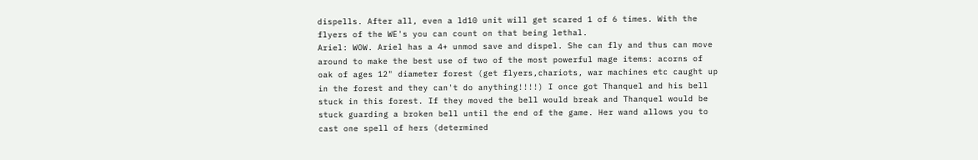dispells. After all, even a ld10 unit will get scared 1 of 6 times. With the flyers of the WE's you can count on that being lethal.
Ariel: WOW. Ariel has a 4+ unmod save and dispel. She can fly and thus can move around to make the best use of two of the most powerful mage items: acorns of oak of ages 12" diameter forest (get flyers,chariots, war machines etc caught up in the forest and they can't do anything!!!!) I once got Thanquel and his bell stuck in this forest. If they moved the bell would break and Thanquel would be stuck guarding a broken bell until the end of the game. Her wand allows you to cast one spell of hers (determined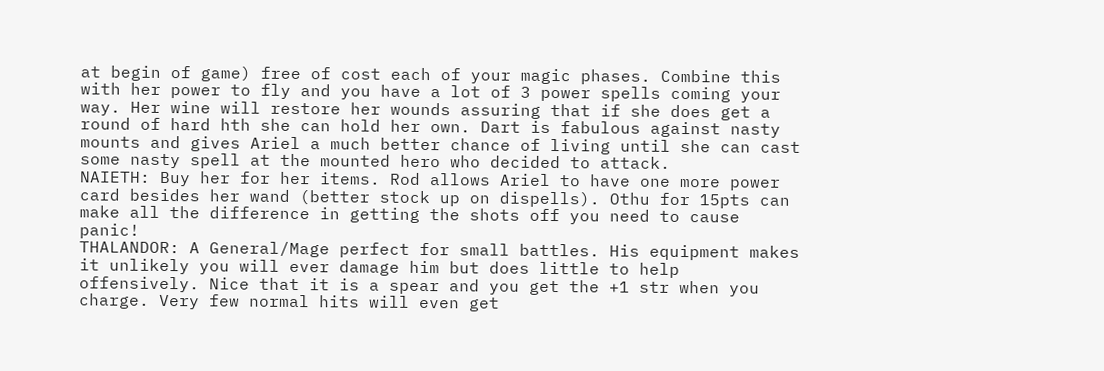at begin of game) free of cost each of your magic phases. Combine this with her power to fly and you have a lot of 3 power spells coming your way. Her wine will restore her wounds assuring that if she does get a round of hard hth she can hold her own. Dart is fabulous against nasty mounts and gives Ariel a much better chance of living until she can cast some nasty spell at the mounted hero who decided to attack.
NAIETH: Buy her for her items. Rod allows Ariel to have one more power card besides her wand (better stock up on dispells). Othu for 15pts can make all the difference in getting the shots off you need to cause panic!
THALANDOR: A General/Mage perfect for small battles. His equipment makes it unlikely you will ever damage him but does little to help offensively. Nice that it is a spear and you get the +1 str when you charge. Very few normal hits will even get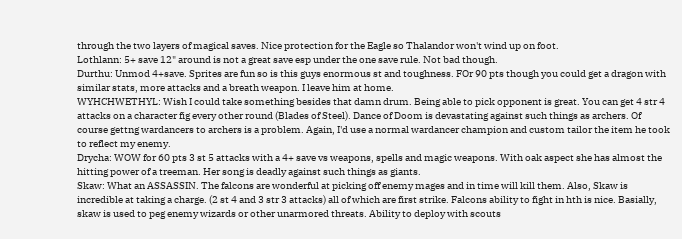through the two layers of magical saves. Nice protection for the Eagle so Thalandor won't wind up on foot.
Lothlann: 5+ save 12" around is not a great save esp under the one save rule. Not bad though.
Durthu: Unmod 4+save. Sprites are fun so is this guys enormous st and toughness. FOr 90 pts though you could get a dragon with similar stats, more attacks and a breath weapon. I leave him at home.
WYHCHWETHYL: Wish I could take something besides that damn drum. Being able to pick opponent is great. You can get 4 str 4 attacks on a character fig every other round (Blades of Steel). Dance of Doom is devastating against such things as archers. Of course gettng wardancers to archers is a problem. Again, I'd use a normal wardancer champion and custom tailor the item he took to reflect my enemy.
Drycha: WOW for 60 pts 3 st 5 attacks with a 4+ save vs weapons, spells and magic weapons. With oak aspect she has almost the hitting power of a treeman. Her song is deadly against such things as giants.
Skaw: What an ASSASSIN. The falcons are wonderful at picking off enemy mages and in time will kill them. Also, Skaw is incredible at taking a charge. (2 st 4 and 3 str 3 attacks) all of which are first strike. Falcons ability to fight in hth is nice. Basially, skaw is used to peg enemy wizards or other unarmored threats. Ability to deploy with scouts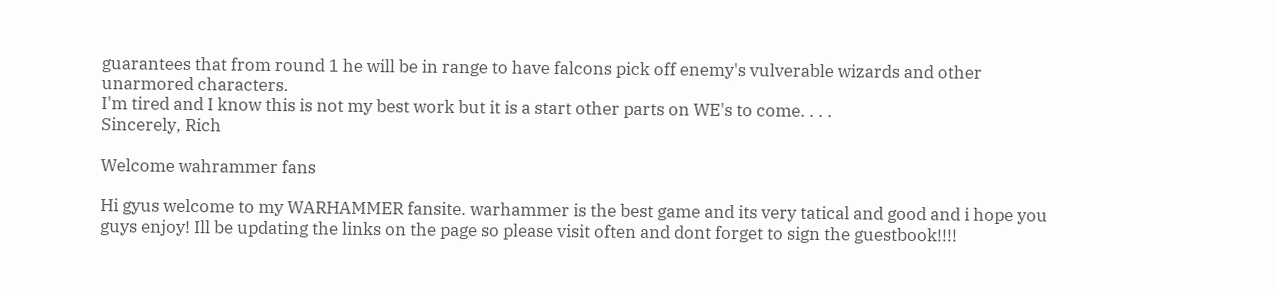guarantees that from round 1 he will be in range to have falcons pick off enemy's vulverable wizards and other unarmored characters.
I'm tired and I know this is not my best work but it is a start other parts on WE's to come. . . .
Sincerely, Rich

Welcome wahrammer fans

Hi gyus welcome to my WARHAMMER fansite. warhammer is the best game and its very tatical and good and i hope you guys enjoy! Ill be updating the links on the page so please visit often and dont forget to sign the guestbook!!!!